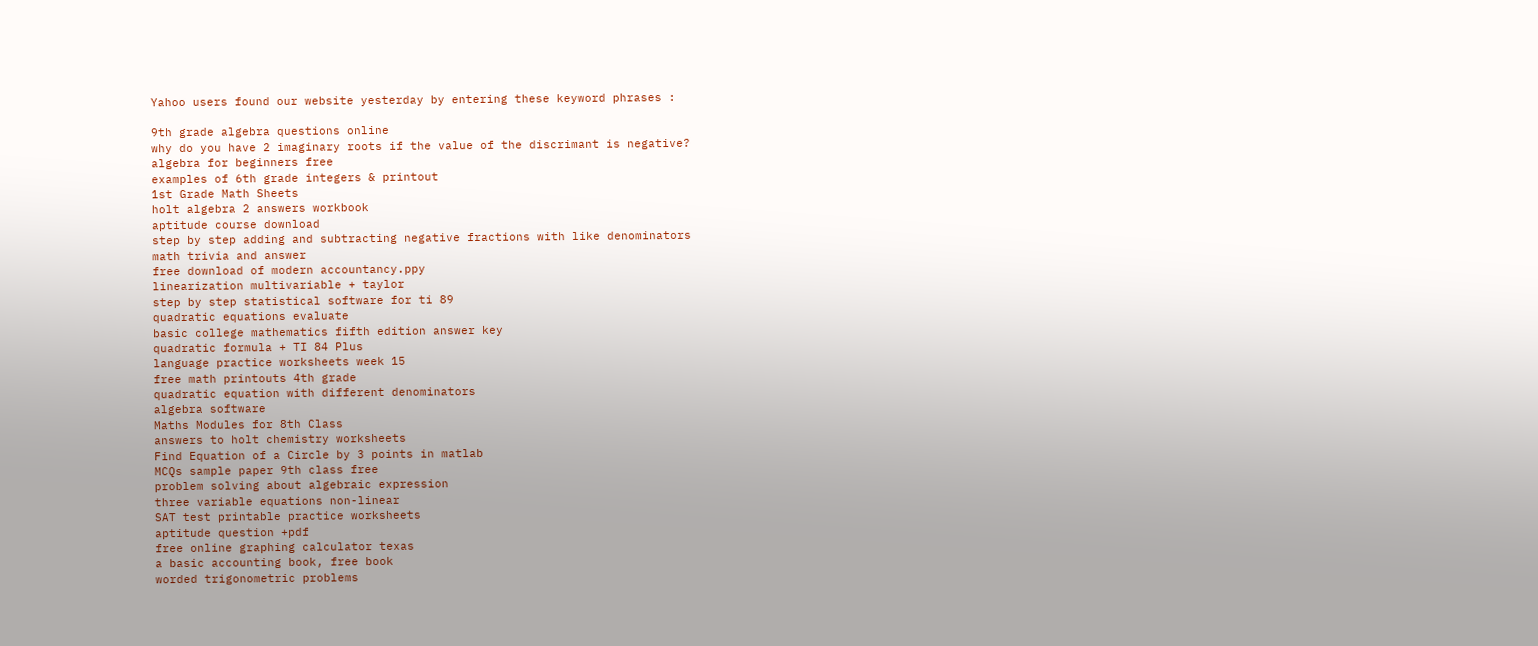Yahoo users found our website yesterday by entering these keyword phrases :

9th grade algebra questions online
why do you have 2 imaginary roots if the value of the discrimant is negative?
algebra for beginners free
examples of 6th grade integers & printout
1st Grade Math Sheets
holt algebra 2 answers workbook
aptitude course download
step by step adding and subtracting negative fractions with like denominators
math trivia and answer
free download of modern accountancy.ppy
linearization multivariable + taylor
step by step statistical software for ti 89
quadratic equations evaluate
basic college mathematics fifth edition answer key
quadratic formula + TI 84 Plus
language practice worksheets week 15
free math printouts 4th grade
quadratic equation with different denominators
algebra software
Maths Modules for 8th Class
answers to holt chemistry worksheets
Find Equation of a Circle by 3 points in matlab
MCQs sample paper 9th class free
problem solving about algebraic expression
three variable equations non-linear
SAT test printable practice worksheets
aptitude question +pdf
free online graphing calculator texas
a basic accounting book, free book
worded trigonometric problems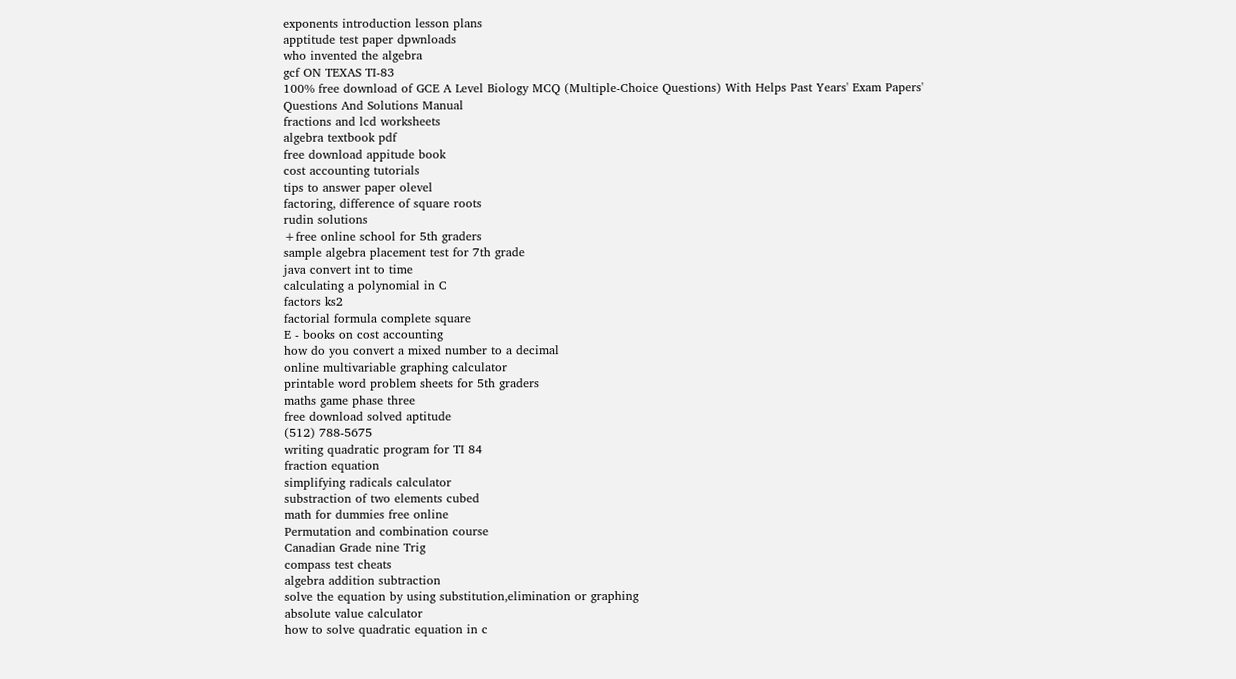exponents introduction lesson plans
apptitude test paper dpwnloads
who invented the algebra
gcf ON TEXAS TI-83
100% free download of GCE A Level Biology MCQ (Multiple-Choice Questions) With Helps Past Years' Exam Papers' Questions And Solutions Manual
fractions and lcd worksheets
algebra textbook pdf
free download appitude book
cost accounting tutorials
tips to answer paper olevel
factoring, difference of square roots
rudin solutions
+free online school for 5th graders
sample algebra placement test for 7th grade
java convert int to time
calculating a polynomial in C
factors ks2
factorial formula complete square
E - books on cost accounting
how do you convert a mixed number to a decimal
online multivariable graphing calculator
printable word problem sheets for 5th graders
maths game phase three
free download solved aptitude
(512) 788-5675
writing quadratic program for TI 84
fraction equation
simplifying radicals calculator
substraction of two elements cubed
math for dummies free online
Permutation and combination course
Canadian Grade nine Trig
compass test cheats
algebra addition subtraction
solve the equation by using substitution,elimination or graphing
absolute value calculator
how to solve quadratic equation in c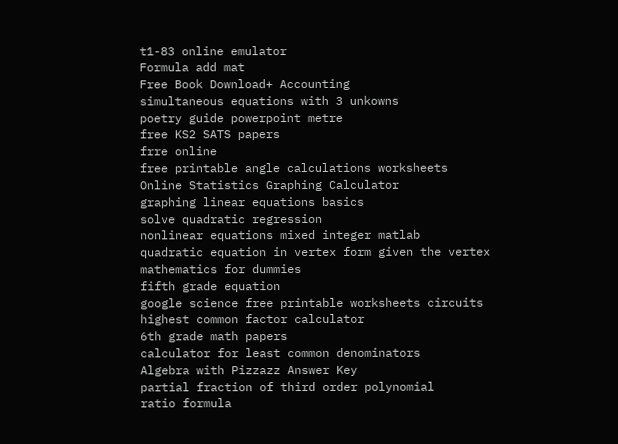t1-83 online emulator
Formula add mat
Free Book Download+ Accounting
simultaneous equations with 3 unkowns
poetry guide powerpoint metre
free KS2 SATS papers
frre online
free printable angle calculations worksheets
Online Statistics Graphing Calculator
graphing linear equations basics
solve quadratic regression
nonlinear equations mixed integer matlab
quadratic equation in vertex form given the vertex
mathematics for dummies
fifth grade equation
google science free printable worksheets circuits
highest common factor calculator
6th grade math papers
calculator for least common denominators
Algebra with Pizzazz Answer Key
partial fraction of third order polynomial
ratio formula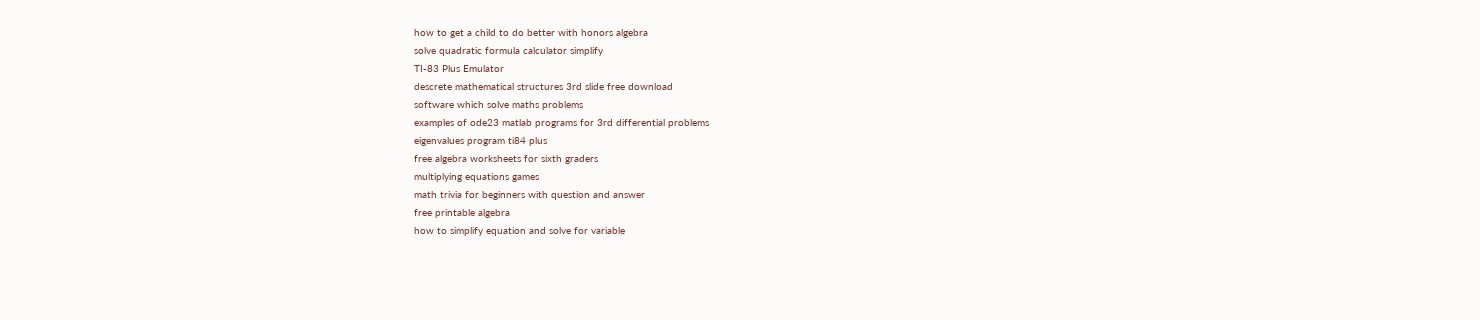how to get a child to do better with honors algebra
solve quadratic formula calculator simplify
TI-83 Plus Emulator
descrete mathematical structures 3rd slide free download
software which solve maths problems
examples of ode23 matlab programs for 3rd differential problems
eigenvalues program ti84 plus
free algebra worksheets for sixth graders
multiplying equations games
math trivia for beginners with question and answer
free printable algebra
how to simplify equation and solve for variable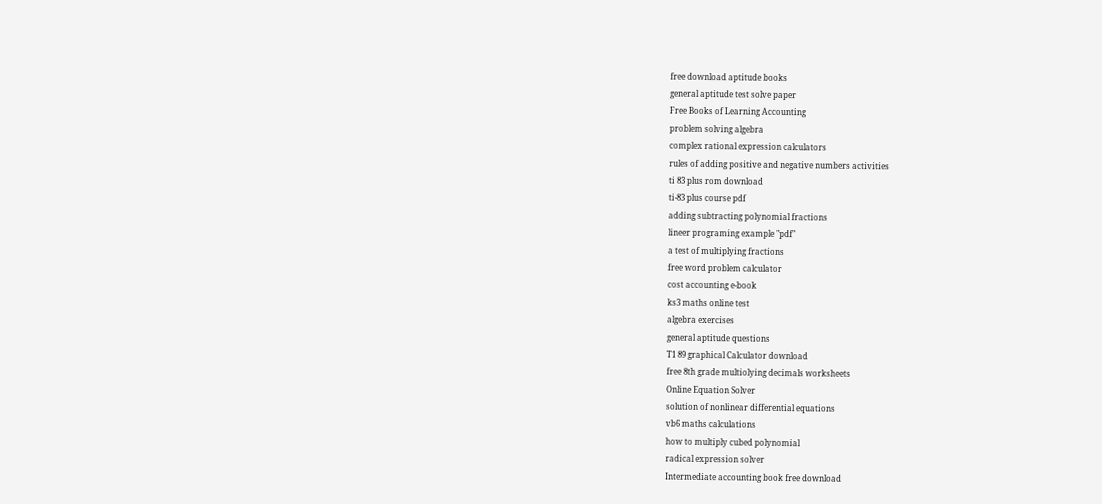free download aptitude books
general aptitude test solve paper
Free Books of Learning Accounting
problem solving algebra
complex rational expression calculators
rules of adding positive and negative numbers activities
ti 83 plus rom download
ti-83 plus course pdf
adding subtracting polynomial fractions
lineer programing example "pdf"
a test of multiplying fractions
free word problem calculator
cost accounting e-book
ks3 maths online test
algebra exercises
general aptitude questions
T1 89 graphical Calculator download
free 8th grade multiolying decimals worksheets
Online Equation Solver
solution of nonlinear differential equations
vb6 maths calculations
how to multiply cubed polynomial
radical expression solver
Intermediate accounting book free download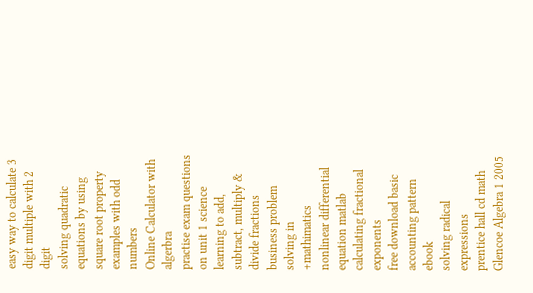easy way to calculate 3 digit multiple with 2 digit
solving quadratic equations by using square root property examples with odd numbers
Online Calculator with algerbra
practise exam questions on unit 1 science
learning to add, subtract, multiply & divide fractions
business problem solving in +mathimatics
nonlinear differential equation matlab
calculating fractional exponents
free download basic accounting pattern ebook
solving radical expressions
prentice hall cd math
Glencoe Algebra 1 2005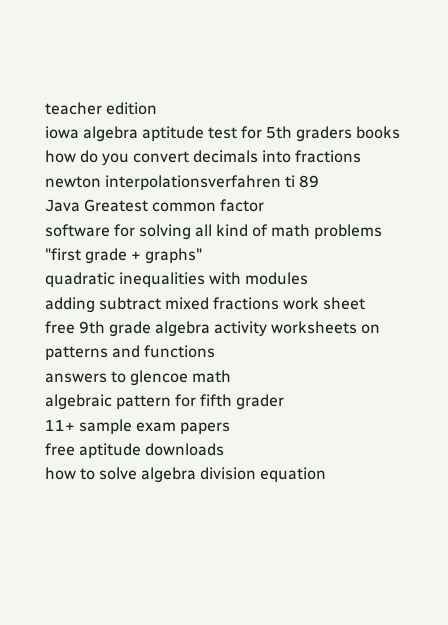teacher edition
iowa algebra aptitude test for 5th graders books
how do you convert decimals into fractions
newton interpolationsverfahren ti 89
Java Greatest common factor
software for solving all kind of math problems
"first grade + graphs"
quadratic inequalities with modules
adding subtract mixed fractions work sheet
free 9th grade algebra activity worksheets on patterns and functions
answers to glencoe math
algebraic pattern for fifth grader
11+ sample exam papers
free aptitude downloads
how to solve algebra division equation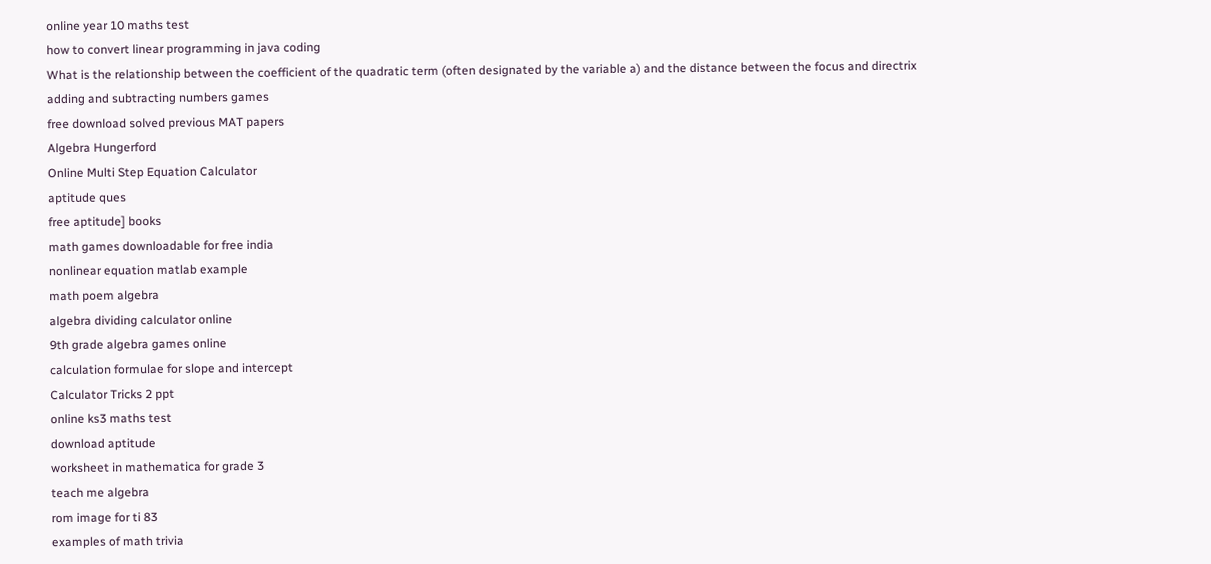online year 10 maths test
how to convert linear programming in java coding
What is the relationship between the coefficient of the quadratic term (often designated by the variable a) and the distance between the focus and directrix
adding and subtracting numbers games
free download solved previous MAT papers
Algebra Hungerford
Online Multi Step Equation Calculator
aptitude ques
free aptitude] books
math games downloadable for free india
nonlinear equation matlab example
math poem algebra
algebra dividing calculator online
9th grade algebra games online
calculation formulae for slope and intercept
Calculator Tricks 2 ppt
online ks3 maths test
download aptitude
worksheet in mathematica for grade 3
teach me algebra
rom image for ti 83
examples of math trivia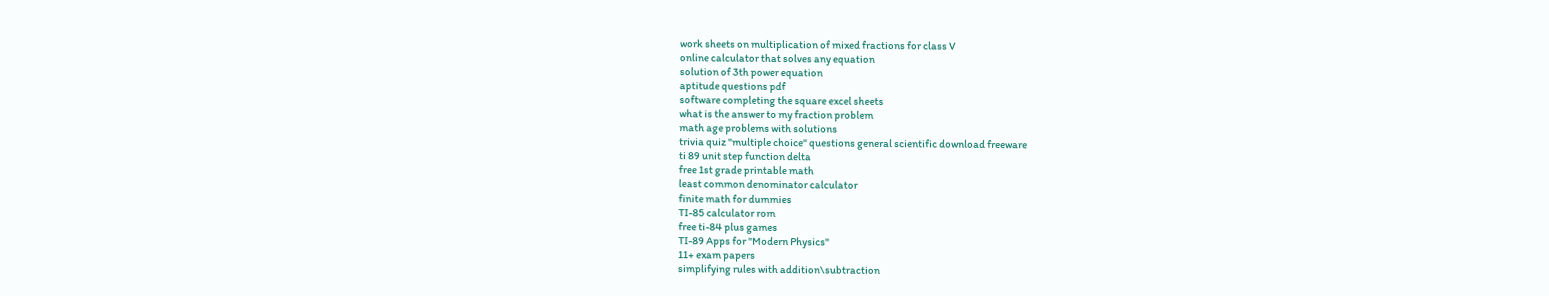work sheets on multiplication of mixed fractions for class V
online calculator that solves any equation
solution of 3th power equation
aptitude questions pdf
software completing the square excel sheets
what is the answer to my fraction problem
math age problems with solutions
trivia quiz "multiple choice" questions general scientific download freeware
ti 89 unit step function delta
free 1st grade printable math
least common denominator calculator
finite math for dummies
TI-85 calculator rom
free ti-84 plus games
TI-89 Apps for "Modern Physics"
11+ exam papers
simplifying rules with addition\subtraction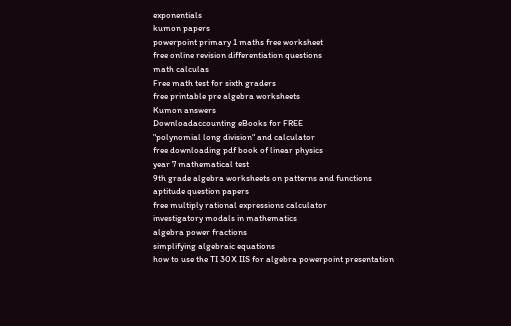exponentials
kumon papers
powerpoint primary 1 maths free worksheet
free online revision differentiation questions
math calculas
Free math test for sixth graders
free printable pre algebra worksheets
Kumon answers
Downloadaccounting eBooks for FREE
"polynomial long division" and calculator
free downloading pdf book of linear physics
year 7 mathematical test
9th grade algebra worksheets on patterns and functions
aptitude question papers
free multiply rational expressions calculator
investigatory modals in mathematics
algebra power fractions
simplifying algebraic equations
how to use the TI 30X IIS for algebra powerpoint presentation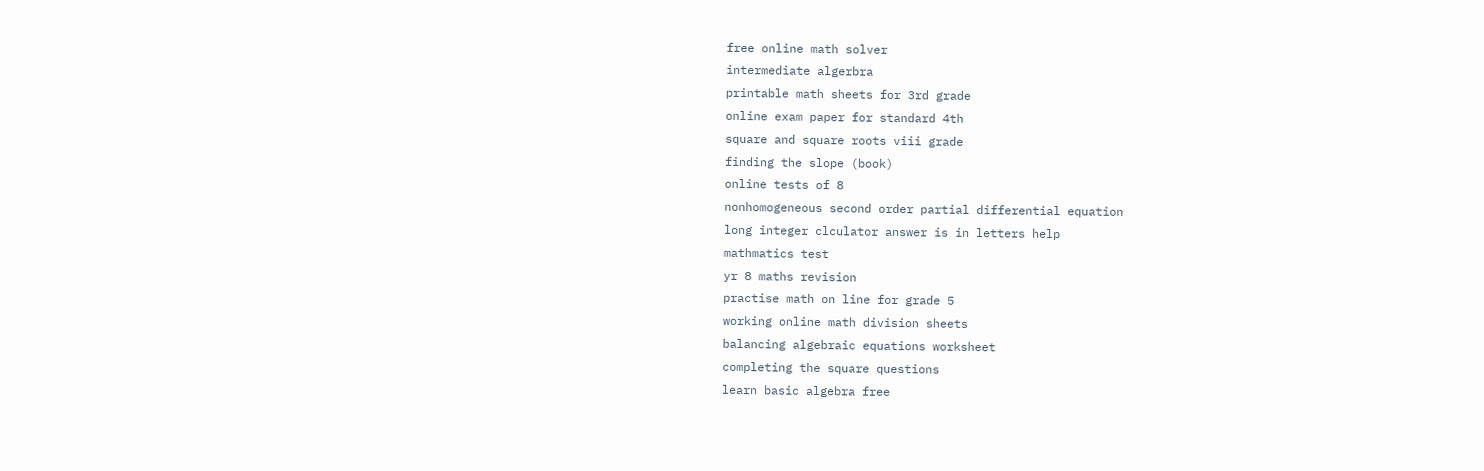free online math solver
intermediate algerbra
printable math sheets for 3rd grade
online exam paper for standard 4th
square and square roots viii grade
finding the slope (book)
online tests of 8
nonhomogeneous second order partial differential equation
long integer clculator answer is in letters help
mathmatics test
yr 8 maths revision
practise math on line for grade 5
working online math division sheets
balancing algebraic equations worksheet
completing the square questions
learn basic algebra free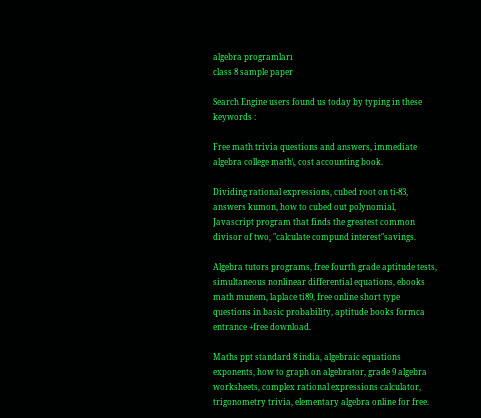algebra programları
class 8 sample paper

Search Engine users found us today by typing in these keywords :

Free math trivia questions and answers, immediate algebra college math\, cost accounting book.

Dividing rational expressions, cubed root on ti-83, answers kumon, how to cubed out polynomial, Javascript program that finds the greatest common divisor of two, "calculate compund interest"savings.

Algebra tutors programs, free fourth grade aptitude tests, simultaneous nonlinear differential equations, ebooks math munem, laplace ti89, free online short type questions in basic probability, aptitude books formca entrance +free download.

Maths ppt standard 8 india, algebraic equations exponents, how to graph on algebrator, grade 9 algebra worksheets, complex rational expressions calculator, trigonometry trivia, elementary algebra online for free.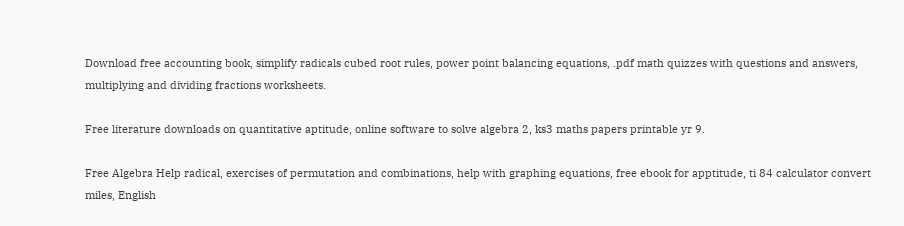Download free accounting book, simplify radicals cubed root rules, power point balancing equations, .pdf math quizzes with questions and answers, multiplying and dividing fractions worksheets.

Free literature downloads on quantitative aptitude, online software to solve algebra 2, ks3 maths papers printable yr 9.

Free Algebra Help radical, exercises of permutation and combinations, help with graphing equations, free ebook for apptitude, ti 84 calculator convert miles, English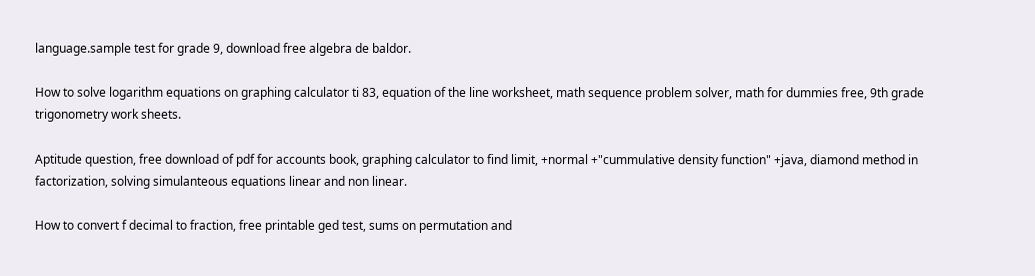language.sample test for grade 9, download free algebra de baldor.

How to solve logarithm equations on graphing calculator ti 83, equation of the line worksheet, math sequence problem solver, math for dummies free, 9th grade trigonometry work sheets.

Aptitude question, free download of pdf for accounts book, graphing calculator to find limit, +normal +"cummulative density function" +java, diamond method in factorization, solving simulanteous equations linear and non linear.

How to convert f decimal to fraction, free printable ged test, sums on permutation and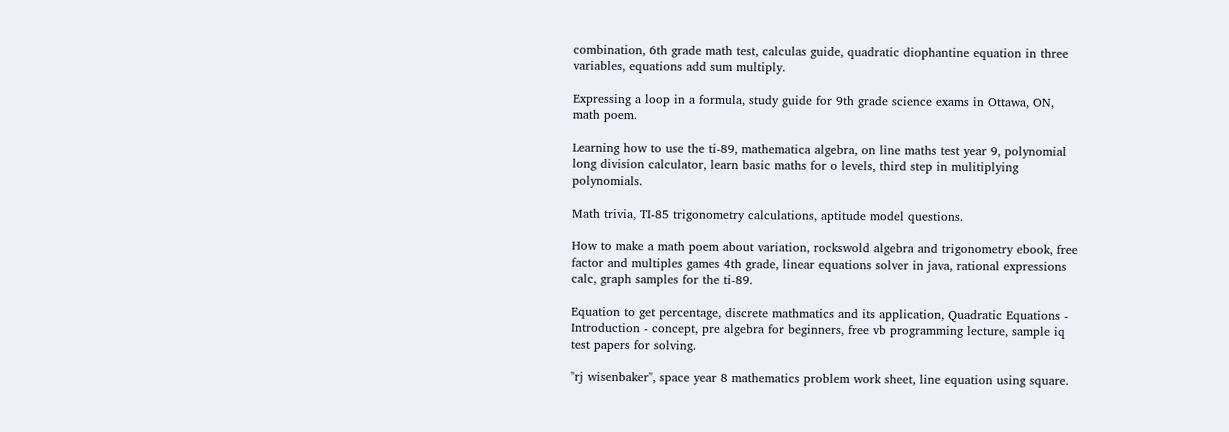combination, 6th grade math test, calculas guide, quadratic diophantine equation in three variables, equations add sum multiply.

Expressing a loop in a formula, study guide for 9th grade science exams in Ottawa, ON, math poem.

Learning how to use the ti-89, mathematica algebra, on line maths test year 9, polynomial long division calculator, learn basic maths for o levels, third step in mulitiplying polynomials.

Math trivia, TI-85 trigonometry calculations, aptitude model questions.

How to make a math poem about variation, rockswold algebra and trigonometry ebook, free factor and multiples games 4th grade, linear equations solver in java, rational expressions calc, graph samples for the ti-89.

Equation to get percentage, discrete mathmatics and its application, Quadratic Equations - Introduction - concept, pre algebra for beginners, free vb programming lecture, sample iq test papers for solving.

"rj wisenbaker", space year 8 mathematics problem work sheet, line equation using square.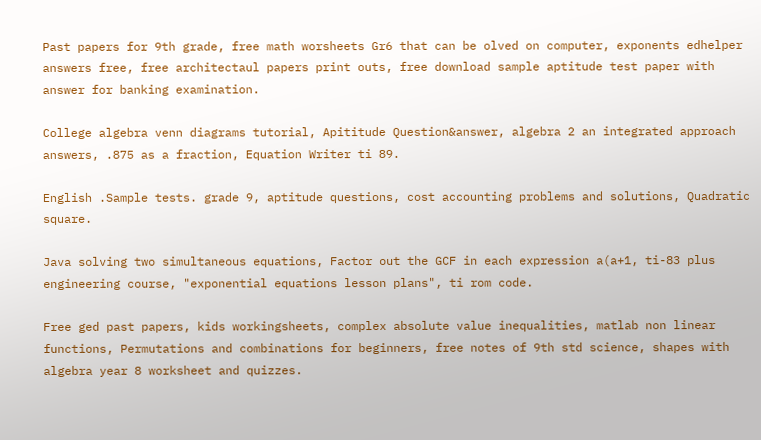Past papers for 9th grade, free math worsheets Gr6 that can be olved on computer, exponents edhelper answers free, free architectaul papers print outs, free download sample aptitude test paper with answer for banking examination.

College algebra venn diagrams tutorial, Apititude Question&answer, algebra 2 an integrated approach answers, .875 as a fraction, Equation Writer ti 89.

English .Sample tests. grade 9, aptitude questions, cost accounting problems and solutions, Quadratic square.

Java solving two simultaneous equations, Factor out the GCF in each expression a(a+1, ti-83 plus engineering course, "exponential equations lesson plans", ti rom code.

Free ged past papers, kids workingsheets, complex absolute value inequalities, matlab non linear functions, Permutations and combinations for beginners, free notes of 9th std science, shapes with algebra year 8 worksheet and quizzes.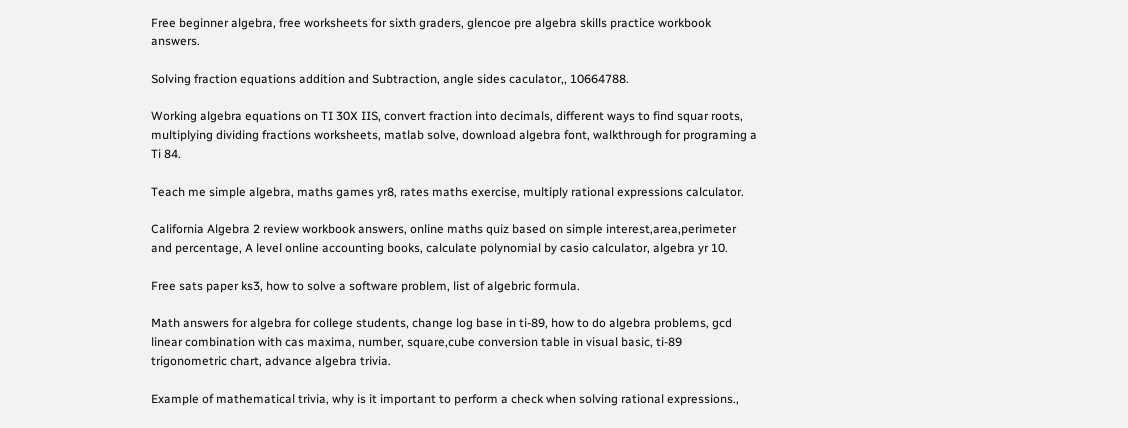Free beginner algebra, free worksheets for sixth graders, glencoe pre algebra skills practice workbook answers.

Solving fraction equations addition and Subtraction, angle sides caculator,, 10664788.

Working algebra equations on TI 30X IIS, convert fraction into decimals, different ways to find squar roots, multiplying dividing fractions worksheets, matlab solve, download algebra font, walkthrough for programing a Ti 84.

Teach me simple algebra, maths games yr8, rates maths exercise, multiply rational expressions calculator.

California Algebra 2 review workbook answers, online maths quiz based on simple interest,area,perimeter and percentage, A level online accounting books, calculate polynomial by casio calculator, algebra yr 10.

Free sats paper ks3, how to solve a software problem, list of algebric formula.

Math answers for algebra for college students, change log base in ti-89, how to do algebra problems, gcd linear combination with cas maxima, number, square,cube conversion table in visual basic, ti-89 trigonometric chart, advance algebra trivia.

Example of mathematical trivia, why is it important to perform a check when solving rational expressions.,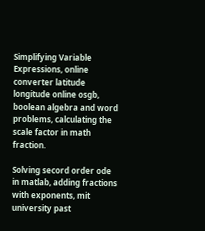Simplifying Variable Expressions, online converter latitude longitude online osgb, boolean algebra and word problems, calculating the scale factor in math fraction.

Solving secord order ode in matlab, adding fractions with exponents, mit university past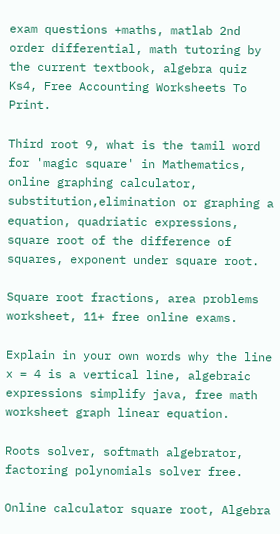exam questions +maths, matlab 2nd order differential, math tutoring by the current textbook, algebra quiz Ks4, Free Accounting Worksheets To Print.

Third root 9, what is the tamil word for 'magic square' in Mathematics, online graphing calculator, substitution,elimination or graphing a equation, quadriatic expressions, square root of the difference of squares, exponent under square root.

Square root fractions, area problems worksheet, 11+ free online exams.

Explain in your own words why the line x = 4 is a vertical line, algebraic expressions simplify java, free math worksheet graph linear equation.

Roots solver, softmath algebrator, factoring polynomials solver free.

Online calculator square root, Algebra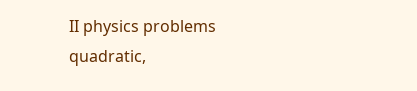II physics problems quadratic,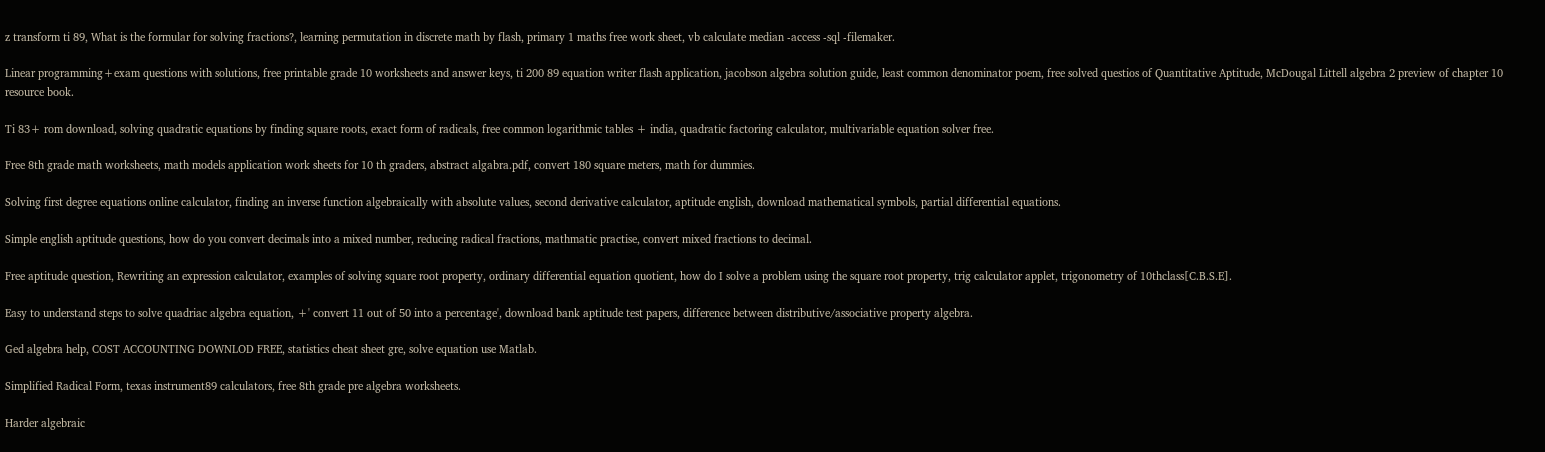z transform ti 89, What is the formular for solving fractions?, learning permutation in discrete math by flash, primary 1 maths free work sheet, vb calculate median -access -sql -filemaker.

Linear programming+exam questions with solutions, free printable grade 10 worksheets and answer keys, ti 200 89 equation writer flash application, jacobson algebra solution guide, least common denominator poem, free solved questios of Quantitative Aptitude, McDougal Littell algebra 2 preview of chapter 10 resource book.

Ti 83+ rom download, solving quadratic equations by finding square roots, exact form of radicals, free common logarithmic tables + india, quadratic factoring calculator, multivariable equation solver free.

Free 8th grade math worksheets, math models application work sheets for 10 th graders, abstract algabra.pdf, convert 180 square meters, math for dummies.

Solving first degree equations online calculator, finding an inverse function algebraically with absolute values, second derivative calculator, aptitude english, download mathematical symbols, partial differential equations.

Simple english aptitude questions, how do you convert decimals into a mixed number, reducing radical fractions, mathmatic practise, convert mixed fractions to decimal.

Free aptitude question, Rewriting an expression calculator, examples of solving square root property, ordinary differential equation quotient, how do I solve a problem using the square root property, trig calculator applet, trigonometry of 10thclass[C.B.S.E].

Easy to understand steps to solve quadriac algebra equation, +' convert 11 out of 50 into a percentage', download bank aptitude test papers, difference between distributive/associative property algebra.

Ged algebra help, COST ACCOUNTING DOWNLOD FREE, statistics cheat sheet gre, solve equation use Matlab.

Simplified Radical Form, texas instrument89 calculators, free 8th grade pre algebra worksheets.

Harder algebraic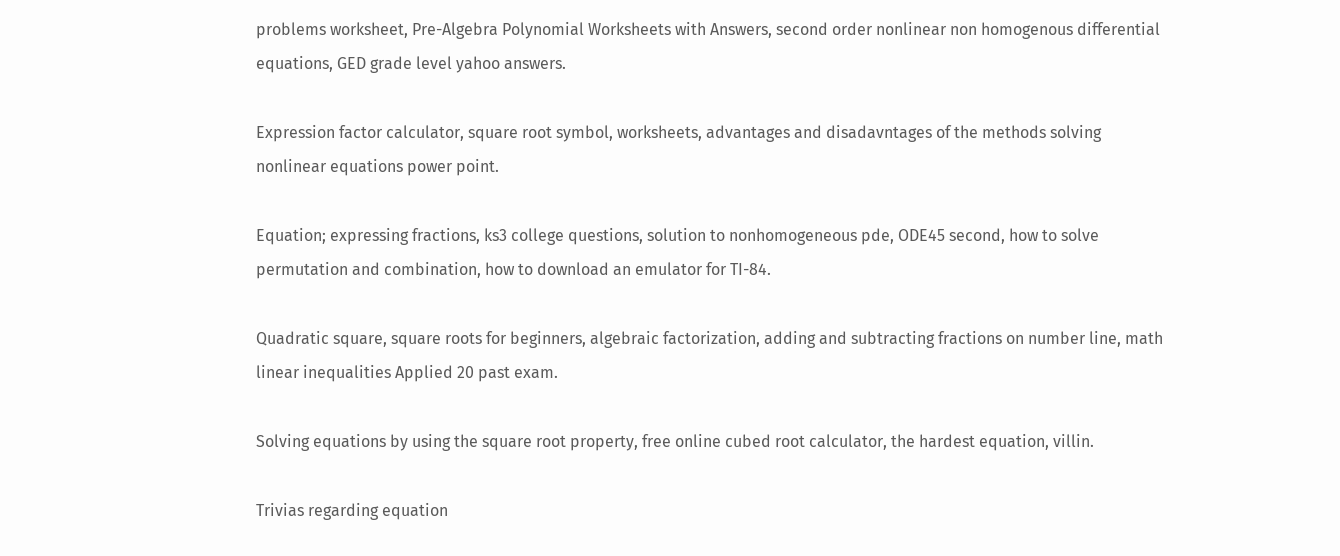problems worksheet, Pre-Algebra Polynomial Worksheets with Answers, second order nonlinear non homogenous differential equations, GED grade level yahoo answers.

Expression factor calculator, square root symbol, worksheets, advantages and disadavntages of the methods solving nonlinear equations power point.

Equation; expressing fractions, ks3 college questions, solution to nonhomogeneous pde, ODE45 second, how to solve permutation and combination, how to download an emulator for TI-84.

Quadratic square, square roots for beginners, algebraic factorization, adding and subtracting fractions on number line, math linear inequalities Applied 20 past exam.

Solving equations by using the square root property, free online cubed root calculator, the hardest equation, villin.

Trivias regarding equation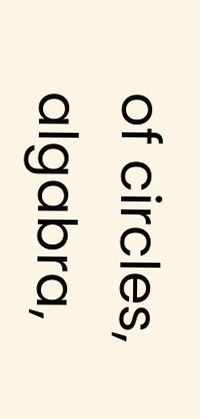of circles, algabra,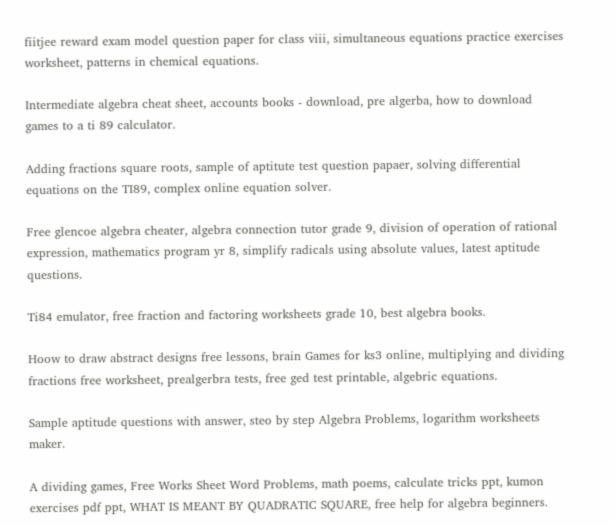fiitjee reward exam model question paper for class viii, simultaneous equations practice exercises worksheet, patterns in chemical equations.

Intermediate algebra cheat sheet, accounts books - download, pre algerba, how to download games to a ti 89 calculator.

Adding fractions square roots, sample of aptitute test question papaer, solving differential equations on the TI89, complex online equation solver.

Free glencoe algebra cheater, algebra connection tutor grade 9, division of operation of rational expression, mathematics program yr 8, simplify radicals using absolute values, latest aptitude questions.

Ti84 emulator, free fraction and factoring worksheets grade 10, best algebra books.

Hoow to draw abstract designs free lessons, brain Games for ks3 online, multiplying and dividing fractions free worksheet, prealgerbra tests, free ged test printable, algebric equations.

Sample aptitude questions with answer, steo by step Algebra Problems, logarithm worksheets maker.

A dividing games, Free Works Sheet Word Problems, math poems, calculate tricks ppt, kumon exercises pdf ppt, WHAT IS MEANT BY QUADRATIC SQUARE, free help for algebra beginners.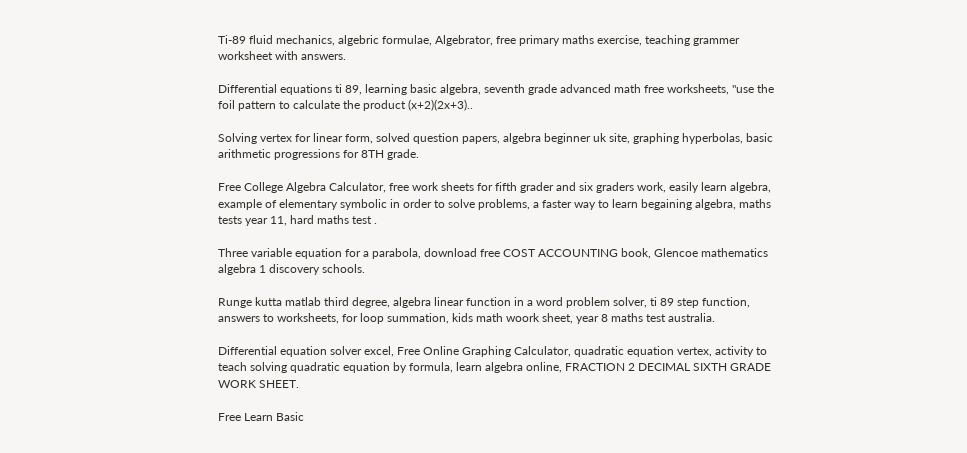Ti-89 fluid mechanics, algebric formulae, Algebrator, free primary maths exercise, teaching grammer worksheet with answers.

Differential equations ti 89, learning basic algebra, seventh grade advanced math free worksheets, "use the foil pattern to calculate the product (x+2)(2x+3)..

Solving vertex for linear form, solved question papers, algebra beginner uk site, graphing hyperbolas, basic arithmetic progressions for 8TH grade.

Free College Algebra Calculator, free work sheets for fifth grader and six graders work, easily learn algebra, example of elementary symbolic in order to solve problems, a faster way to learn begaining algebra, maths tests year 11, hard maths test .

Three variable equation for a parabola, download free COST ACCOUNTING book, Glencoe mathematics algebra 1 discovery schools.

Runge kutta matlab third degree, algebra linear function in a word problem solver, ti 89 step function, answers to worksheets, for loop summation, kids math woork sheet, year 8 maths test australia.

Differential equation solver excel, Free Online Graphing Calculator, quadratic equation vertex, activity to teach solving quadratic equation by formula, learn algebra online, FRACTION 2 DECIMAL SIXTH GRADE WORK SHEET.

Free Learn Basic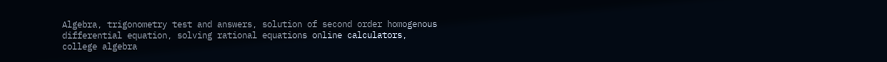Algebra, trigonometry test and answers, solution of second order homogenous differential equation, solving rational equations online calculators, college algebra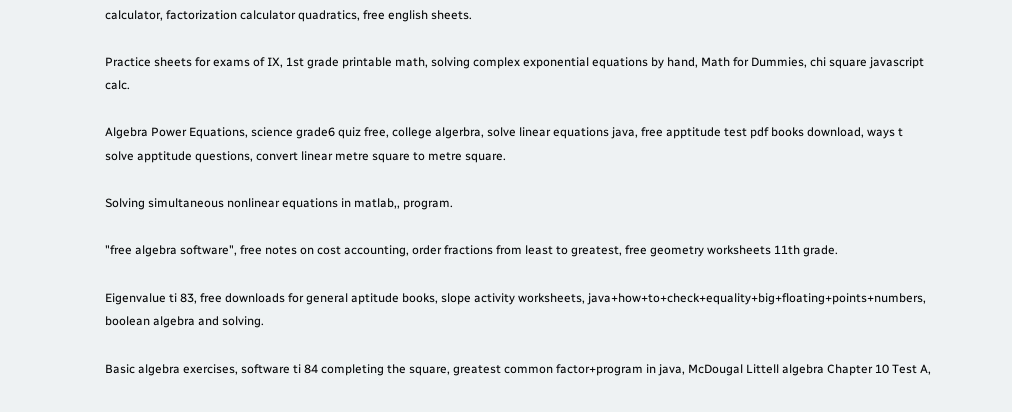calculator, factorization calculator quadratics, free english sheets.

Practice sheets for exams of IX, 1st grade printable math, solving complex exponential equations by hand, Math for Dummies, chi square javascript calc.

Algebra Power Equations, science grade6 quiz free, college algerbra, solve linear equations java, free apptitude test pdf books download, ways t solve apptitude questions, convert linear metre square to metre square.

Solving simultaneous nonlinear equations in matlab,, program.

"free algebra software", free notes on cost accounting, order fractions from least to greatest, free geometry worksheets 11th grade.

Eigenvalue ti 83, free downloads for general aptitude books, slope activity worksheets, java+how+to+check+equality+big+floating+points+numbers, boolean algebra and solving.

Basic algebra exercises, software ti 84 completing the square, greatest common factor+program in java, McDougal Littell algebra Chapter 10 Test A,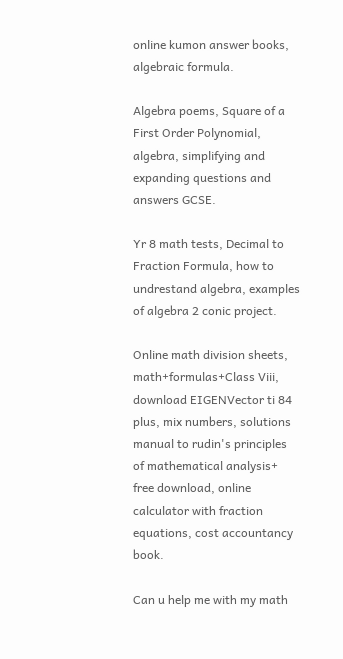online kumon answer books, algebraic formula.

Algebra poems, Square of a First Order Polynomial, algebra, simplifying and expanding questions and answers GCSE.

Yr 8 math tests, Decimal to Fraction Formula, how to undrestand algebra, examples of algebra 2 conic project.

Online math division sheets, math+formulas+Class Viii, download EIGENVector ti 84 plus, mix numbers, solutions manual to rudin's principles of mathematical analysis+ free download, online calculator with fraction equations, cost accountancy book.

Can u help me with my math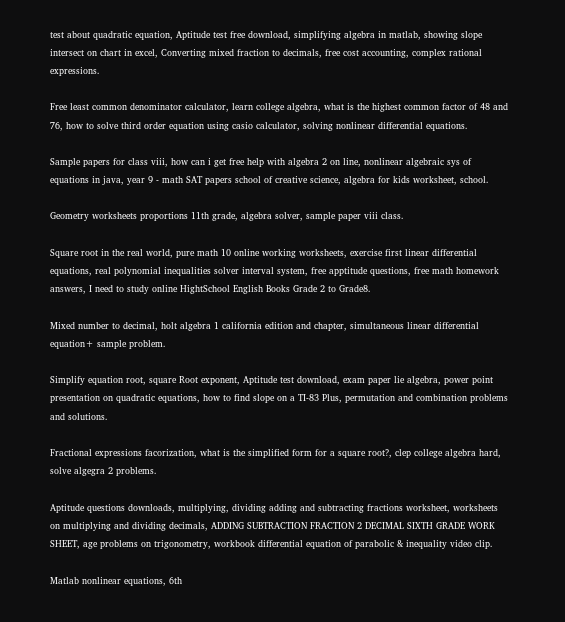test about quadratic equation, Aptitude test free download, simplifying algebra in matlab, showing slope intersect on chart in excel, Converting mixed fraction to decimals, free cost accounting, complex rational expressions.

Free least common denominator calculator, learn college algebra, what is the highest common factor of 48 and 76, how to solve third order equation using casio calculator, solving nonlinear differential equations.

Sample papers for class viii, how can i get free help with algebra 2 on line, nonlinear algebraic sys of equations in java, year 9 - math SAT papers school of creative science, algebra for kids worksheet, school.

Geometry worksheets proportions 11th grade, algebra solver, sample paper viii class.

Square root in the real world, pure math 10 online working worksheets, exercise first linear differential equations, real polynomial inequalities solver interval system, free apptitude questions, free math homework answers, I need to study online HightSchool English Books Grade 2 to Grade8.

Mixed number to decimal, holt algebra 1 california edition and chapter, simultaneous linear differential equation+ sample problem.

Simplify equation root, square Root exponent, Aptitude test download, exam paper lie algebra, power point presentation on quadratic equations, how to find slope on a TI-83 Plus, permutation and combination problems and solutions.

Fractional expressions facorization, what is the simplified form for a square root?, clep college algebra hard, solve algegra 2 problems.

Aptitude questions downloads, multiplying, dividing adding and subtracting fractions worksheet, worksheets on multiplying and dividing decimals, ADDING SUBTRACTION FRACTION 2 DECIMAL SIXTH GRADE WORK SHEET, age problems on trigonometry, workbook differential equation of parabolic & inequality video clip.

Matlab nonlinear equations, 6th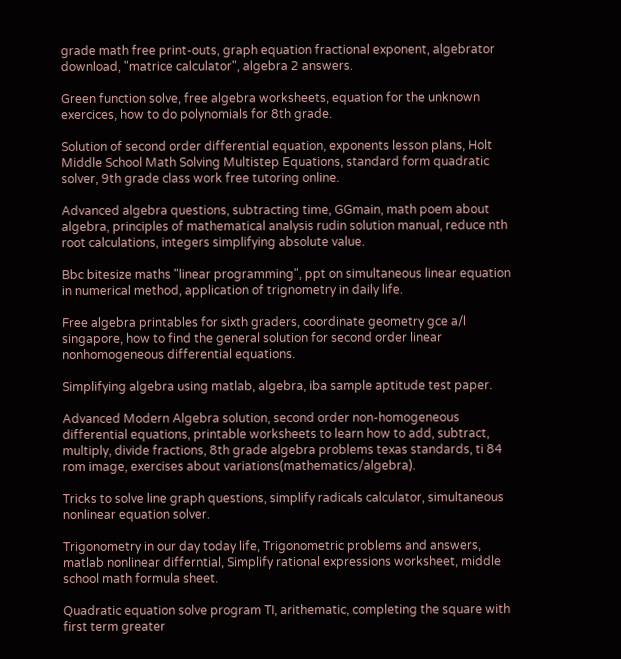grade math free print-outs, graph equation fractional exponent, algebrator download, "matrice calculator", algebra 2 answers.

Green function solve, free algebra worksheets, equation for the unknown exercices, how to do polynomials for 8th grade.

Solution of second order differential equation, exponents lesson plans, Holt Middle School Math Solving Multistep Equations, standard form quadratic solver, 9th grade class work free tutoring online.

Advanced algebra questions, subtracting time, GGmain, math poem about algebra, principles of mathematical analysis rudin solution manual, reduce nth root calculations, integers simplifying absolute value.

Bbc bitesize maths "linear programming", ppt on simultaneous linear equation in numerical method, application of trignometry in daily life.

Free algebra printables for sixth graders, coordinate geometry gce a/l singapore, how to find the general solution for second order linear nonhomogeneous differential equations.

Simplifying algebra using matlab, algebra, iba sample aptitude test paper.

Advanced Modern Algebra solution, second order non-homogeneous differential equations, printable worksheets to learn how to add, subtract, multiply, divide fractions, 8th grade algebra problems texas standards, ti 84 rom image, exercises about variations(mathematics/algebra).

Tricks to solve line graph questions, simplify radicals calculator, simultaneous nonlinear equation solver.

Trigonometry in our day today life, Trigonometric problems and answers, matlab nonlinear differntial, Simplify rational expressions worksheet, middle school math formula sheet.

Quadratic equation solve program TI, arithematic, completing the square with first term greater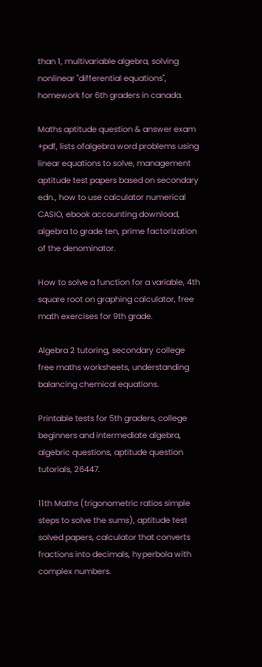than 1, multivariable algebra, solving nonlinear "differential equations", homework for 6th graders in canada.

Maths aptitude question & answer exam +pdf, lists ofalgebra word problems using linear equations to solve, management aptitude test papers based on secondary edn., how to use calculator numerical CASIO, ebook accounting download, algebra to grade ten, prime factorization of the denominator.

How to solve a function for a variable, 4th square root on graphing calculator, free math exercises for 9th grade.

Algebra 2 tutoring, secondary college free maths worksheets, understanding balancing chemical equations.

Printable tests for 5th graders, college beginners and intermediate algebra, algebric questions, aptitude question tutorials, 26447.

11th Maths (trigonometric ratios simple steps to solve the sums), aptitude test solved papers, calculator that converts fractions into decimals, hyperbola with complex numbers.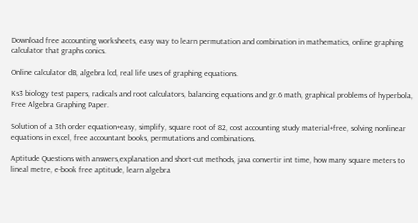Download free accounting worksheets, easy way to learn permutation and combination in mathematics, online graphing calculator that graphs conics.

Online calculator dB, algebra lcd, real life uses of graphing equations.

Ks3 biology test papers, radicals and root calculators, balancing equations and gr.6 math, graphical problems of hyperbola, Free Algebra Graphing Paper.

Solution of a 3th order equation+easy, simplify, square root of 82, cost accounting study material+free, solving nonlinear equations in excel, free accountant books, permutations and combinations.

Aptitude Questions with answers,explanation and short-cut methods, java convertir int time, how many square meters to lineal metre, e-book free aptitude, learn algebra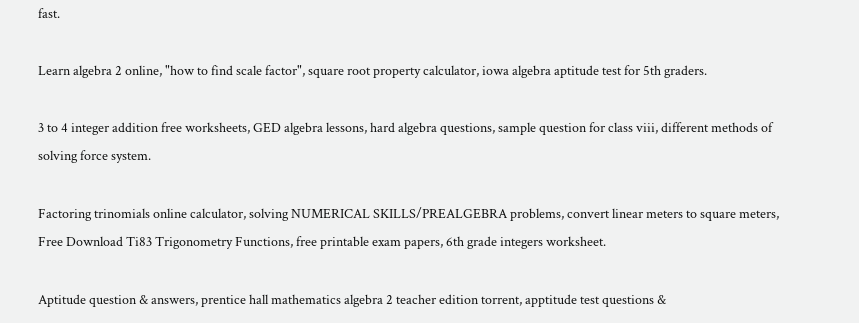fast.

Learn algebra 2 online, "how to find scale factor", square root property calculator, iowa algebra aptitude test for 5th graders.

3 to 4 integer addition free worksheets, GED algebra lessons, hard algebra questions, sample question for class viii, different methods of solving force system.

Factoring trinomials online calculator, solving NUMERICAL SKILLS/PREALGEBRA problems, convert linear meters to square meters, Free Download Ti83 Trigonometry Functions, free printable exam papers, 6th grade integers worksheet.

Aptitude question & answers, prentice hall mathematics algebra 2 teacher edition torrent, apptitude test questions &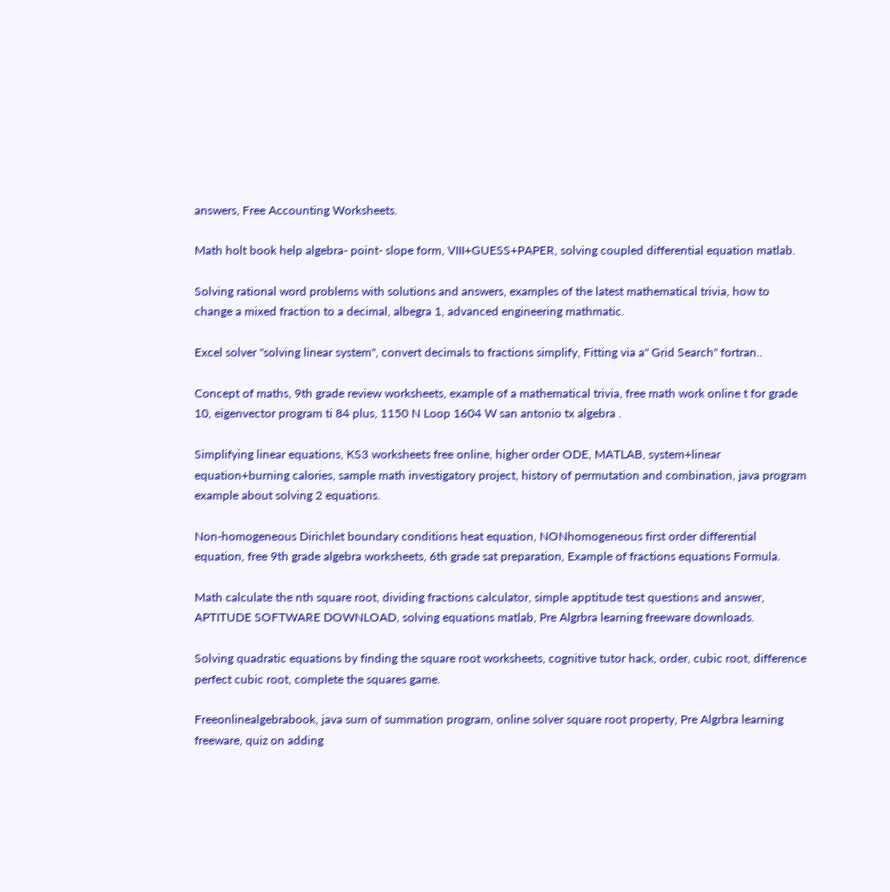answers, Free Accounting Worksheets.

Math holt book help algebra- point- slope form, VIII+GUESS+PAPER, solving coupled differential equation matlab.

Solving rational word problems with solutions and answers, examples of the latest mathematical trivia, how to change a mixed fraction to a decimal, albegra 1, advanced engineering mathmatic.

Excel solver "solving linear system", convert decimals to fractions simplify, Fitting via a" Grid Search" fortran..

Concept of maths, 9th grade review worksheets, example of a mathematical trivia, free math work online t for grade 10, eigenvector program ti 84 plus, 1150 N Loop 1604 W san antonio tx algebra .

Simplifying linear equations, KS3 worksheets free online, higher order ODE, MATLAB, system+linear equation+burning calories, sample math investigatory project, history of permutation and combination, java program example about solving 2 equations.

Non-homogeneous Dirichlet boundary conditions heat equation, NONhomogeneous first order differential equation, free 9th grade algebra worksheets, 6th grade sat preparation, Example of fractions equations Formula.

Math calculate the nth square root, dividing fractions calculator, simple apptitude test questions and answer, APTITUDE SOFTWARE DOWNLOAD, solving equations matlab, Pre Algrbra learning freeware downloads.

Solving quadratic equations by finding the square root worksheets, cognitive tutor hack, order, cubic root, difference perfect cubic root, complete the squares game.

Freeonlinealgebrabook, java sum of summation program, online solver square root property, Pre Algrbra learning freeware, quiz on adding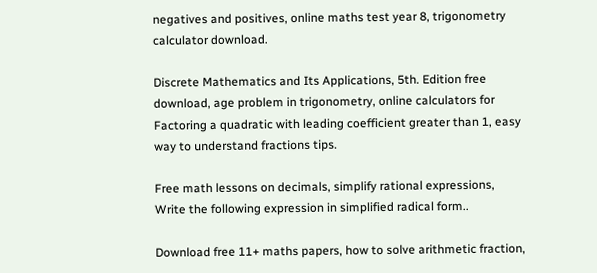negatives and positives, online maths test year 8, trigonometry calculator download.

Discrete Mathematics and Its Applications, 5th. Edition free download, age problem in trigonometry, online calculators for Factoring a quadratic with leading coefficient greater than 1, easy way to understand fractions tips.

Free math lessons on decimals, simplify rational expressions, Write the following expression in simplified radical form..

Download free 11+ maths papers, how to solve arithmetic fraction,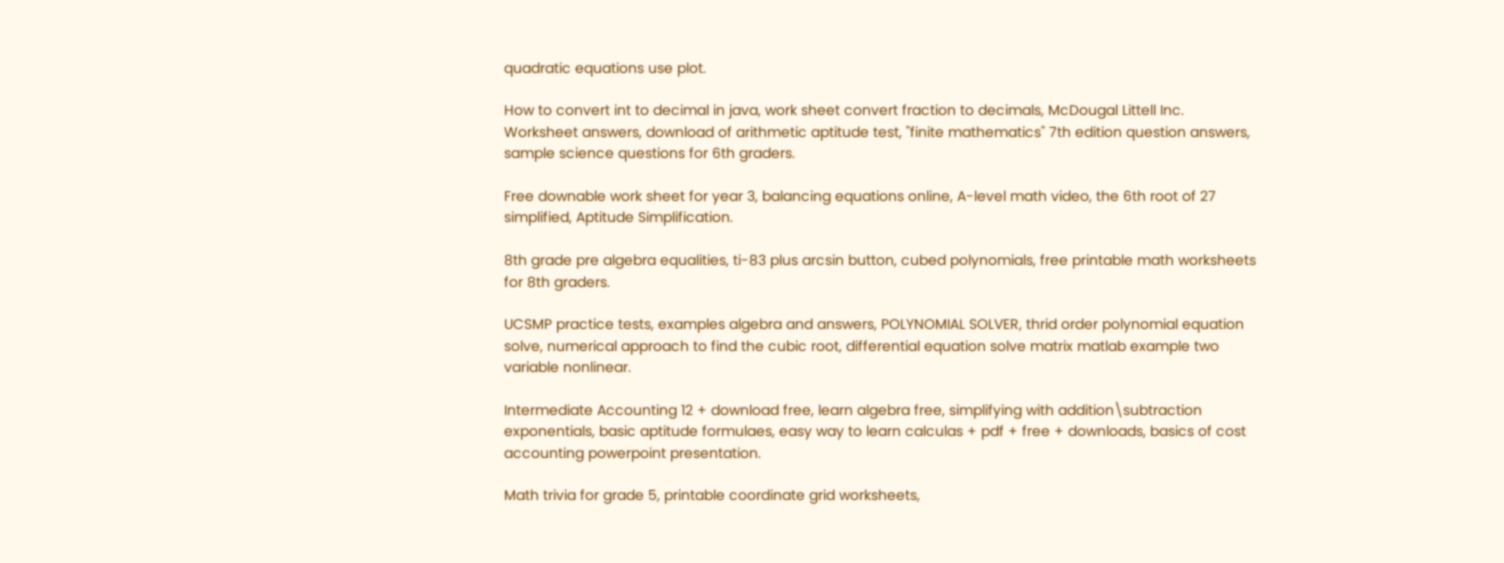quadratic equations use plot.

How to convert int to decimal in java, work sheet convert fraction to decimals, McDougal Littell Inc. Worksheet answers, download of arithmetic aptitude test, "finite mathematics" 7th edition question answers, sample science questions for 6th graders.

Free downable work sheet for year 3, balancing equations online, A-level math video, the 6th root of 27 simplified, Aptitude Simplification.

8th grade pre algebra equalities, ti-83 plus arcsin button, cubed polynomials, free printable math worksheets for 8th graders.

UCSMP practice tests, examples algebra and answers, POLYNOMIAL SOLVER, thrid order polynomial equation solve, numerical approach to find the cubic root, differential equation solve matrix matlab example two variable nonlinear.

Intermediate Accounting 12 + download free, learn algebra free, simplifying with addition\subtraction exponentials, basic aptitude formulaes, easy way to learn calculas + pdf + free + downloads, basics of cost accounting powerpoint presentation.

Math trivia for grade 5, printable coordinate grid worksheets,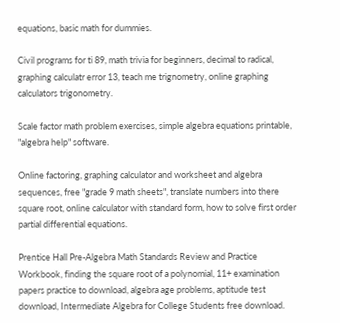equations, basic math for dummies.

Civil programs for ti 89, math trivia for beginners, decimal to radical, graphing calculatr error 13, teach me trignometry, online graphing calculators trigonometry.

Scale factor math problem exercises, simple algebra equations printable, "algebra help" software.

Online factoring, graphing calculator and worksheet and algebra sequences, free "grade 9 math sheets", translate numbers into there square root, online calculator with standard form, how to solve first order partial differential equations.

Prentice Hall Pre-Algebra Math Standards Review and Practice Workbook, finding the square root of a polynomial, 11+ examination papers practice to download, algebra age problems, aptitude test download, Intermediate Algebra for College Students free download.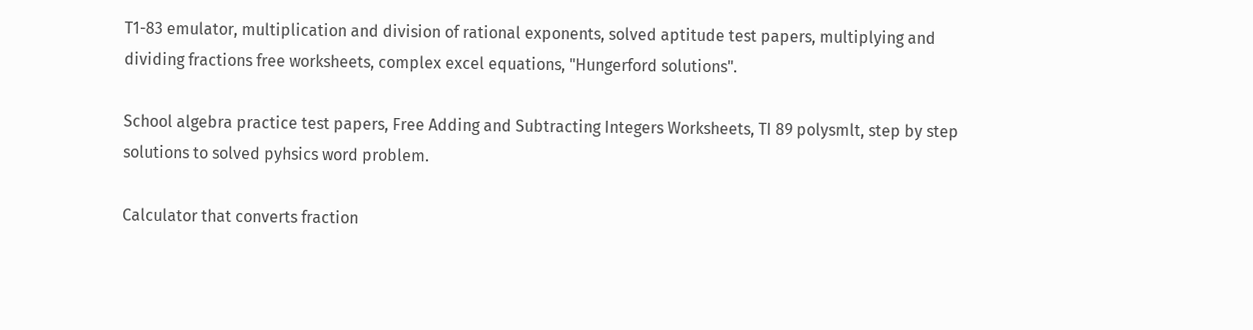T1-83 emulator, multiplication and division of rational exponents, solved aptitude test papers, multiplying and dividing fractions free worksheets, complex excel equations, "Hungerford solutions".

School algebra practice test papers, Free Adding and Subtracting Integers Worksheets, TI 89 polysmlt, step by step solutions to solved pyhsics word problem.

Calculator that converts fraction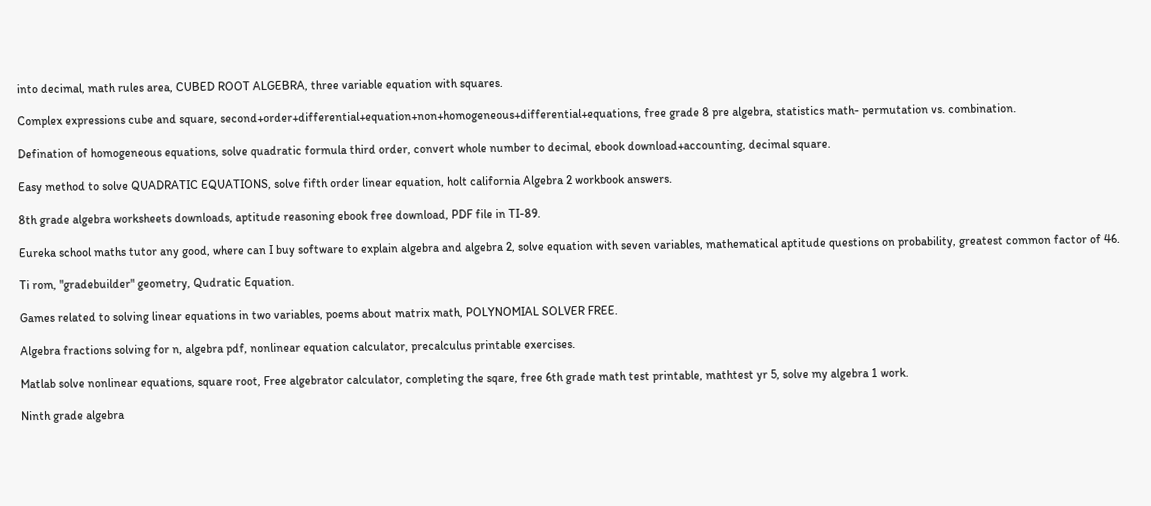into decimal, math rules area, CUBED ROOT ALGEBRA, three variable equation with squares.

Complex expressions cube and square, second+order+differential+equation+non+homogeneous+differential+equations, free grade 8 pre algebra, statistics math- permutation vs. combination.

Defination of homogeneous equations, solve quadratic formula third order, convert whole number to decimal, ebook download+accounting, decimal square.

Easy method to solve QUADRATIC EQUATIONS, solve fifth order linear equation, holt california Algebra 2 workbook answers.

8th grade algebra worksheets downloads, aptitude reasoning ebook free download, PDF file in TI-89.

Eureka school maths tutor any good, where can I buy software to explain algebra and algebra 2, solve equation with seven variables, mathematical aptitude questions on probability, greatest common factor of 46.

Ti rom, "gradebuilder" geometry, Qudratic Equation.

Games related to solving linear equations in two variables, poems about matrix math, POLYNOMIAL SOLVER FREE.

Algebra fractions solving for n, algebra pdf, nonlinear equation calculator, precalculus printable exercises.

Matlab solve nonlinear equations, square root, Free algebrator calculator, completing the sqare, free 6th grade math test printable, mathtest yr 5, solve my algebra 1 work.

Ninth grade algebra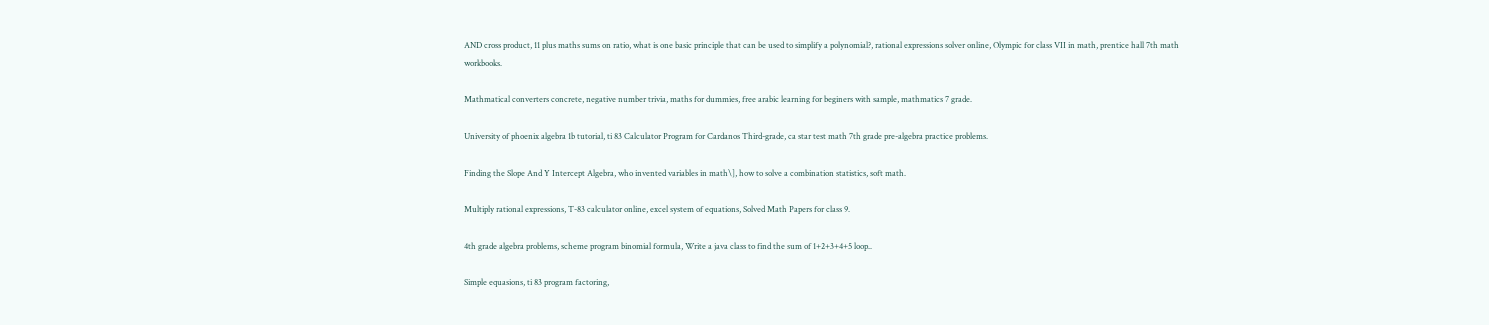AND cross product, 11 plus maths sums on ratio, what is one basic principle that can be used to simplify a polynomial?, rational expressions solver online, Olympic for class VII in math, prentice hall 7th math workbooks.

Mathmatical converters concrete, negative number trivia, maths for dummies, free arabic learning for beginers with sample, mathmatics 7 grade.

University of phoenix algebra 1b tutorial, ti 83 Calculator Program for Cardanos Third-grade, ca star test math 7th grade pre-algebra practice problems.

Finding the Slope And Y Intercept Algebra, who invented variables in math\], how to solve a combination statistics, soft math.

Multiply rational expressions, T-83 calculator online, excel system of equations, Solved Math Papers for class 9.

4th grade algebra problems, scheme program binomial formula, Write a java class to find the sum of 1+2+3+4+5 loop..

Simple equasions, ti 83 program factoring,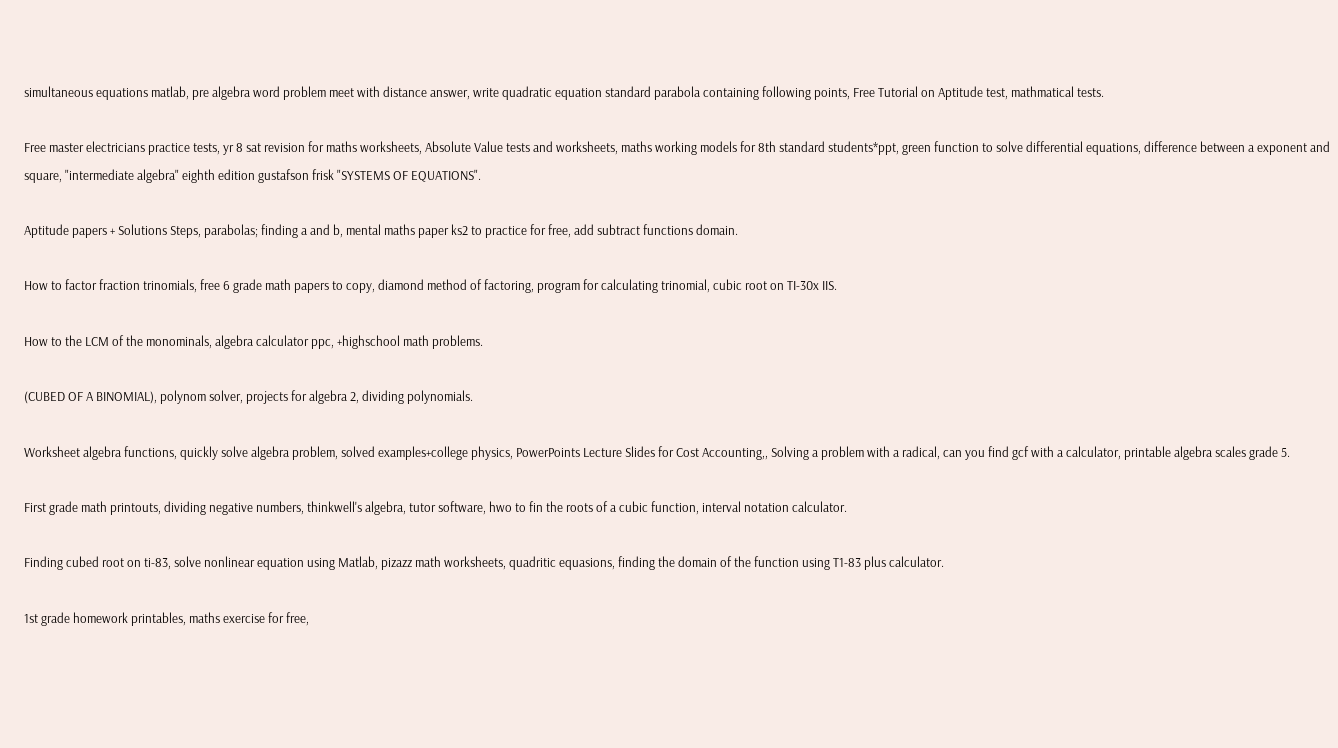simultaneous equations matlab, pre algebra word problem meet with distance answer, write quadratic equation standard parabola containing following points, Free Tutorial on Aptitude test, mathmatical tests.

Free master electricians practice tests, yr 8 sat revision for maths worksheets, Absolute Value tests and worksheets, maths working models for 8th standard students*ppt, green function to solve differential equations, difference between a exponent and square, "intermediate algebra" eighth edition gustafson frisk "SYSTEMS OF EQUATIONS".

Aptitude papers + Solutions Steps, parabolas; finding a and b, mental maths paper ks2 to practice for free, add subtract functions domain.

How to factor fraction trinomials, free 6 grade math papers to copy, diamond method of factoring, program for calculating trinomial, cubic root on TI-30x IIS.

How to the LCM of the monominals, algebra calculator ppc, +highschool math problems.

(CUBED OF A BINOMIAL), polynom solver, projects for algebra 2, dividing polynomials.

Worksheet algebra functions, quickly solve algebra problem, solved examples+college physics, PowerPoints Lecture Slides for Cost Accounting,, Solving a problem with a radical, can you find gcf with a calculator, printable algebra scales grade 5.

First grade math printouts, dividing negative numbers, thinkwell's algebra, tutor software, hwo to fin the roots of a cubic function, interval notation calculator.

Finding cubed root on ti-83, solve nonlinear equation using Matlab, pizazz math worksheets, quadritic equasions, finding the domain of the function using T1-83 plus calculator.

1st grade homework printables, maths exercise for free,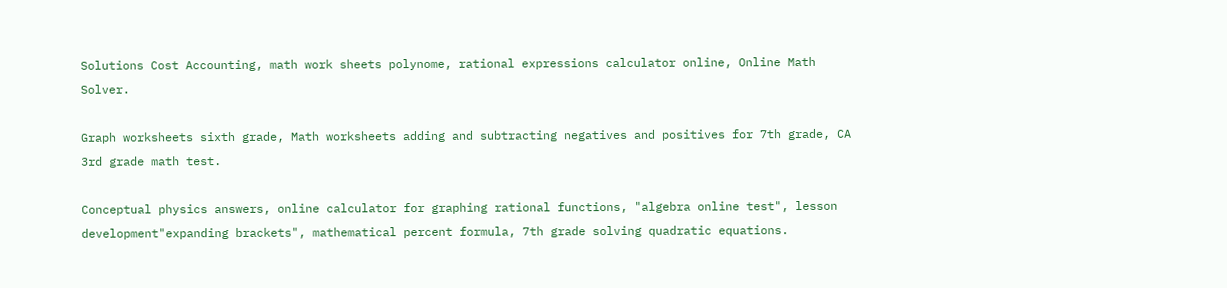Solutions Cost Accounting, math work sheets polynome, rational expressions calculator online, Online Math Solver.

Graph worksheets sixth grade, Math worksheets adding and subtracting negatives and positives for 7th grade, CA 3rd grade math test.

Conceptual physics answers, online calculator for graphing rational functions, "algebra online test", lesson development"expanding brackets", mathematical percent formula, 7th grade solving quadratic equations.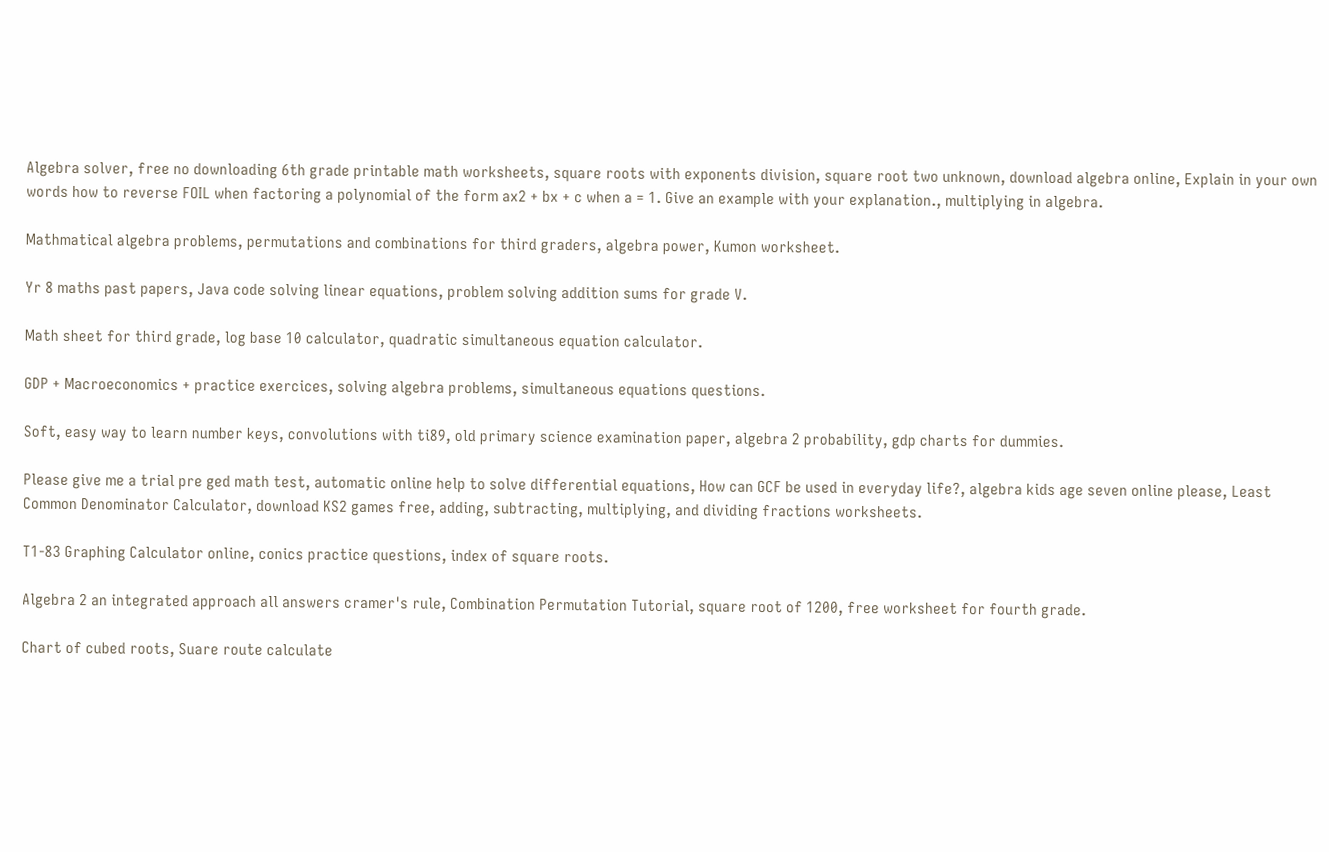Algebra solver, free no downloading 6th grade printable math worksheets, square roots with exponents division, square root two unknown, download algebra online, Explain in your own words how to reverse FOIL when factoring a polynomial of the form ax2 + bx + c when a = 1. Give an example with your explanation., multiplying in algebra.

Mathmatical algebra problems, permutations and combinations for third graders, algebra power, Kumon worksheet.

Yr 8 maths past papers, Java code solving linear equations, problem solving addition sums for grade V.

Math sheet for third grade, log base 10 calculator, quadratic simultaneous equation calculator.

GDP + Macroeconomics + practice exercices, solving algebra problems, simultaneous equations questions.

Soft, easy way to learn number keys, convolutions with ti89, old primary science examination paper, algebra 2 probability, gdp charts for dummies.

Please give me a trial pre ged math test, automatic online help to solve differential equations, How can GCF be used in everyday life?, algebra kids age seven online please, Least Common Denominator Calculator, download KS2 games free, adding, subtracting, multiplying, and dividing fractions worksheets.

T1-83 Graphing Calculator online, conics practice questions, index of square roots.

Algebra 2 an integrated approach all answers cramer's rule, Combination Permutation Tutorial, square root of 1200, free worksheet for fourth grade.

Chart of cubed roots, Suare route calculate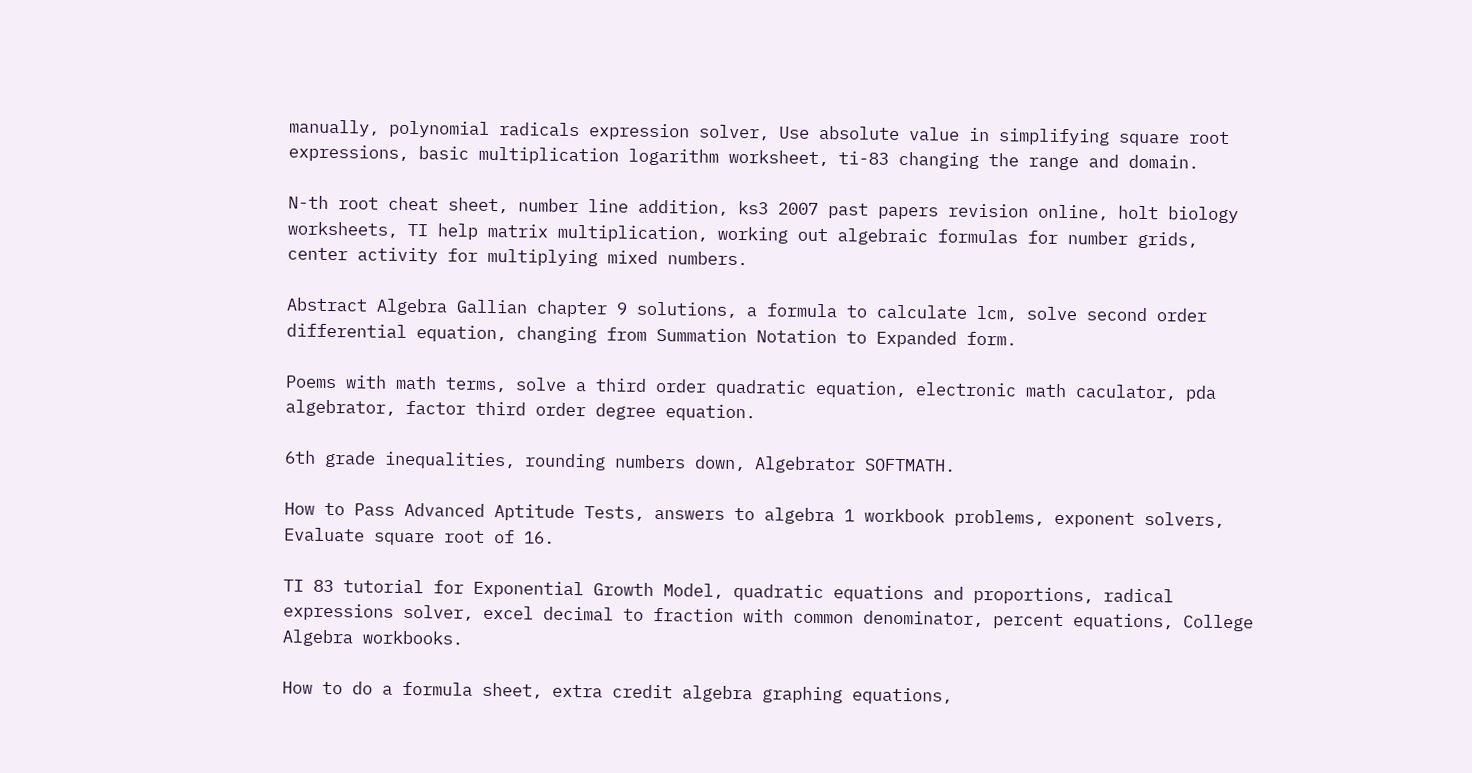manually, polynomial radicals expression solver, Use absolute value in simplifying square root expressions, basic multiplication logarithm worksheet, ti-83 changing the range and domain.

N-th root cheat sheet, number line addition, ks3 2007 past papers revision online, holt biology worksheets, TI help matrix multiplication, working out algebraic formulas for number grids, center activity for multiplying mixed numbers.

Abstract Algebra Gallian chapter 9 solutions, a formula to calculate lcm, solve second order differential equation, changing from Summation Notation to Expanded form.

Poems with math terms, solve a third order quadratic equation, electronic math caculator, pda algebrator, factor third order degree equation.

6th grade inequalities, rounding numbers down, Algebrator SOFTMATH.

How to Pass Advanced Aptitude Tests, answers to algebra 1 workbook problems, exponent solvers, Evaluate square root of 16.

TI 83 tutorial for Exponential Growth Model, quadratic equations and proportions, radical expressions solver, excel decimal to fraction with common denominator, percent equations, College Algebra workbooks.

How to do a formula sheet, extra credit algebra graphing equations,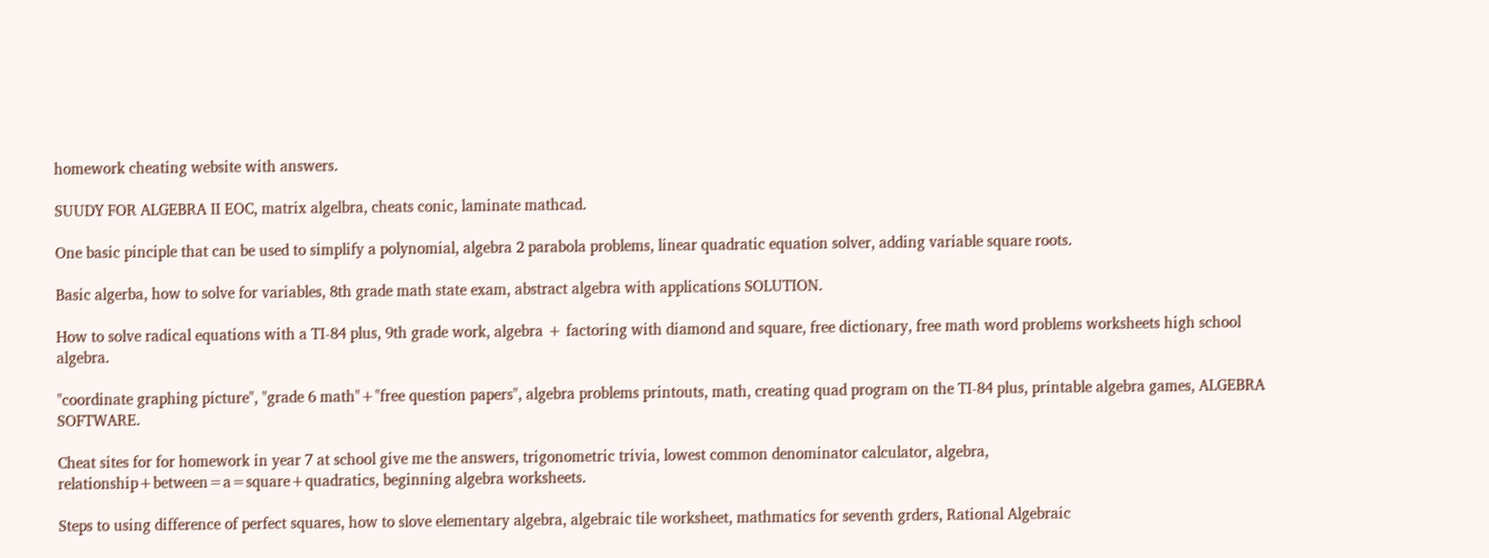homework cheating website with answers.

SUUDY FOR ALGEBRA II EOC, matrix algelbra, cheats conic, laminate mathcad.

One basic pinciple that can be used to simplify a polynomial, algebra 2 parabola problems, linear quadratic equation solver, adding variable square roots.

Basic algerba, how to solve for variables, 8th grade math state exam, abstract algebra with applications SOLUTION.

How to solve radical equations with a TI-84 plus, 9th grade work, algebra + factoring with diamond and square, free dictionary, free math word problems worksheets high school algebra.

"coordinate graphing picture", "grade 6 math"+"free question papers", algebra problems printouts, math, creating quad program on the TI-84 plus, printable algebra games, ALGEBRA SOFTWARE.

Cheat sites for for homework in year 7 at school give me the answers, trigonometric trivia, lowest common denominator calculator, algebra, relationship+between=a=square+quadratics, beginning algebra worksheets.

Steps to using difference of perfect squares, how to slove elementary algebra, algebraic tile worksheet, mathmatics for seventh grders, Rational Algebraic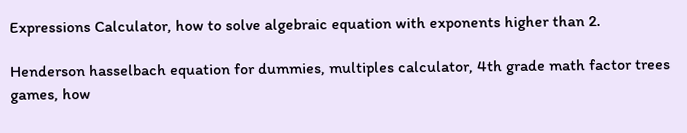Expressions Calculator, how to solve algebraic equation with exponents higher than 2.

Henderson hasselbach equation for dummies, multiples calculator, 4th grade math factor trees games, how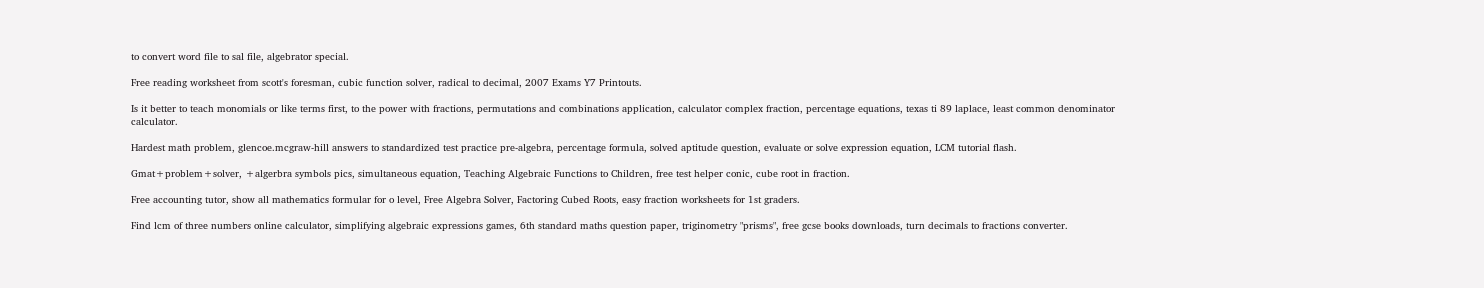to convert word file to sal file, algebrator special.

Free reading worksheet from scott's foresman, cubic function solver, radical to decimal, 2007 Exams Y7 Printouts.

Is it better to teach monomials or like terms first, to the power with fractions, permutations and combinations application, calculator complex fraction, percentage equations, texas ti 89 laplace, least common denominator calculator.

Hardest math problem, glencoe.mcgraw-hill answers to standardized test practice pre-algebra, percentage formula, solved aptitude question, evaluate or solve expression equation, LCM tutorial flash.

Gmat+problem+solver, +algerbra symbols pics, simultaneous equation, Teaching Algebraic Functions to Children, free test helper conic, cube root in fraction.

Free accounting tutor, show all mathematics formular for o level, Free Algebra Solver, Factoring Cubed Roots, easy fraction worksheets for 1st graders.

Find lcm of three numbers online calculator, simplifying algebraic expressions games, 6th standard maths question paper, triginometry "prisms", free gcse books downloads, turn decimals to fractions converter.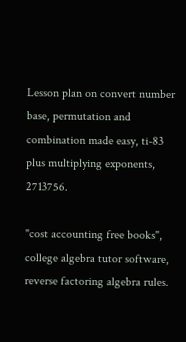Lesson plan on convert number base, permutation and combination made easy, ti-83 plus multiplying exponents, 2713756.

"cost accounting free books", college algebra tutor software, reverse factoring algebra rules.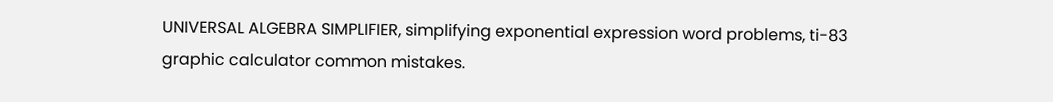UNIVERSAL ALGEBRA SIMPLIFIER, simplifying exponential expression word problems, ti-83 graphic calculator common mistakes.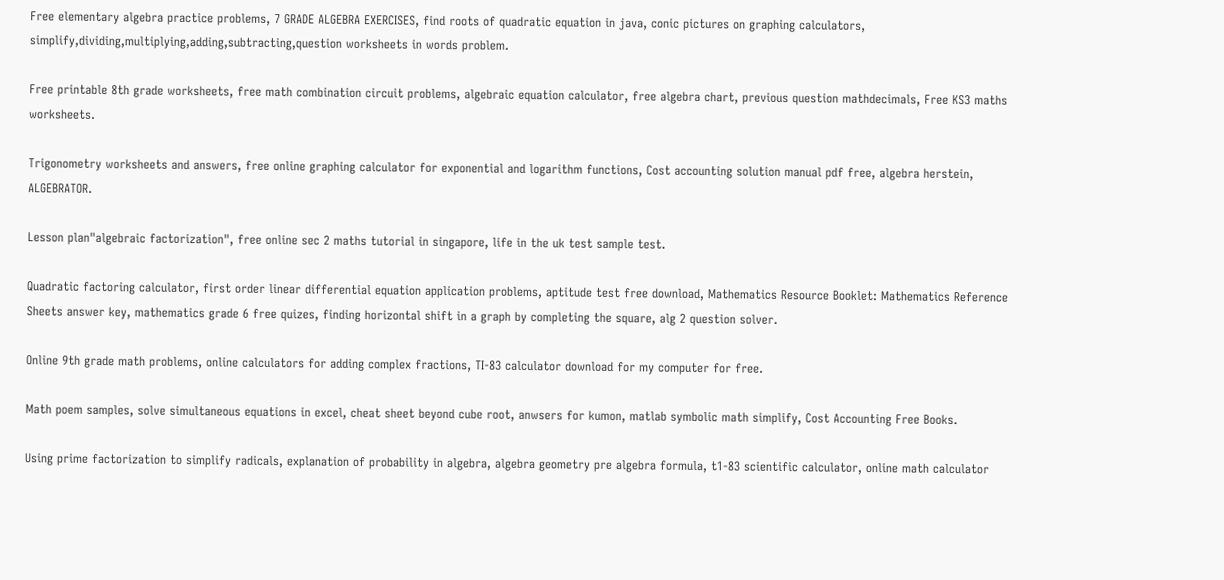Free elementary algebra practice problems, 7 GRADE ALGEBRA EXERCISES, find roots of quadratic equation in java, conic pictures on graphing calculators, simplify,dividing,multiplying,adding,subtracting,question worksheets in words problem.

Free printable 8th grade worksheets, free math combination circuit problems, algebraic equation calculator, free algebra chart, previous question mathdecimals, Free KS3 maths worksheets.

Trigonometry worksheets and answers, free online graphing calculator for exponential and logarithm functions, Cost accounting solution manual pdf free, algebra herstein, ALGEBRATOR.

Lesson plan"algebraic factorization", free online sec 2 maths tutorial in singapore, life in the uk test sample test.

Quadratic factoring calculator, first order linear differential equation application problems, aptitude test free download, Mathematics Resource Booklet: Mathematics Reference Sheets answer key, mathematics grade 6 free quizes, finding horizontal shift in a graph by completing the square, alg 2 question solver.

Online 9th grade math problems, online calculators for adding complex fractions, TI-83 calculator download for my computer for free.

Math poem samples, solve simultaneous equations in excel, cheat sheet beyond cube root, anwsers for kumon, matlab symbolic math simplify, Cost Accounting Free Books.

Using prime factorization to simplify radicals, explanation of probability in algebra, algebra geometry pre algebra formula, t1-83 scientific calculator, online math calculator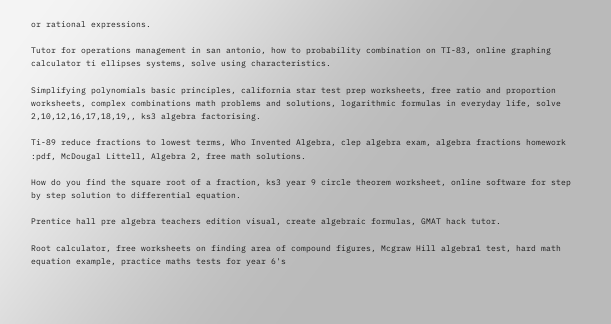or rational expressions.

Tutor for operations management in san antonio, how to probability combination on TI-83, online graphing calculator ti ellipses systems, solve using characteristics.

Simplifying polynomials basic principles, california star test prep worksheets, free ratio and proportion worksheets, complex combinations math problems and solutions, logarithmic formulas in everyday life, solve 2,10,12,16,17,18,19,, ks3 algebra factorising.

Ti-89 reduce fractions to lowest terms, Who Invented Algebra, clep algebra exam, algebra fractions homework :pdf, McDougal Littell, Algebra 2, free math solutions.

How do you find the square root of a fraction, ks3 year 9 circle theorem worksheet, online software for step by step solution to differential equation.

Prentice hall pre algebra teachers edition visual, create algebraic formulas, GMAT hack tutor.

Root calculator, free worksheets on finding area of compound figures, Mcgraw Hill algebra1 test, hard math equation example, practice maths tests for year 6's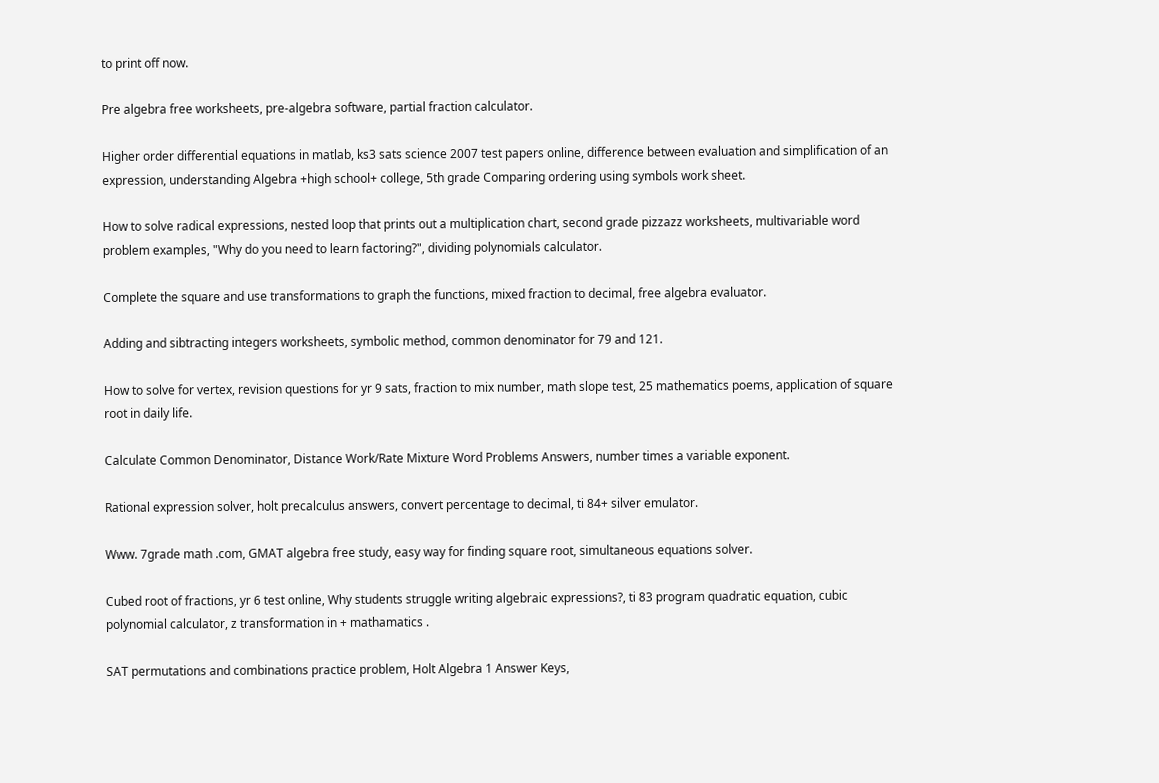to print off now.

Pre algebra free worksheets, pre-algebra software, partial fraction calculator.

Higher order differential equations in matlab, ks3 sats science 2007 test papers online, difference between evaluation and simplification of an expression, understanding Algebra +high school+ college, 5th grade Comparing ordering using symbols work sheet.

How to solve radical expressions, nested loop that prints out a multiplication chart, second grade pizzazz worksheets, multivariable word problem examples, "Why do you need to learn factoring?", dividing polynomials calculator.

Complete the square and use transformations to graph the functions, mixed fraction to decimal, free algebra evaluator.

Adding and sibtracting integers worksheets, symbolic method, common denominator for 79 and 121.

How to solve for vertex, revision questions for yr 9 sats, fraction to mix number, math slope test, 25 mathematics poems, application of square root in daily life.

Calculate Common Denominator, Distance Work/Rate Mixture Word Problems Answers, number times a variable exponent.

Rational expression solver, holt precalculus answers, convert percentage to decimal, ti 84+ silver emulator.

Www. 7grade math .com, GMAT algebra free study, easy way for finding square root, simultaneous equations solver.

Cubed root of fractions, yr 6 test online, Why students struggle writing algebraic expressions?, ti 83 program quadratic equation, cubic polynomial calculator, z transformation in + mathamatics .

SAT permutations and combinations practice problem, Holt Algebra 1 Answer Keys,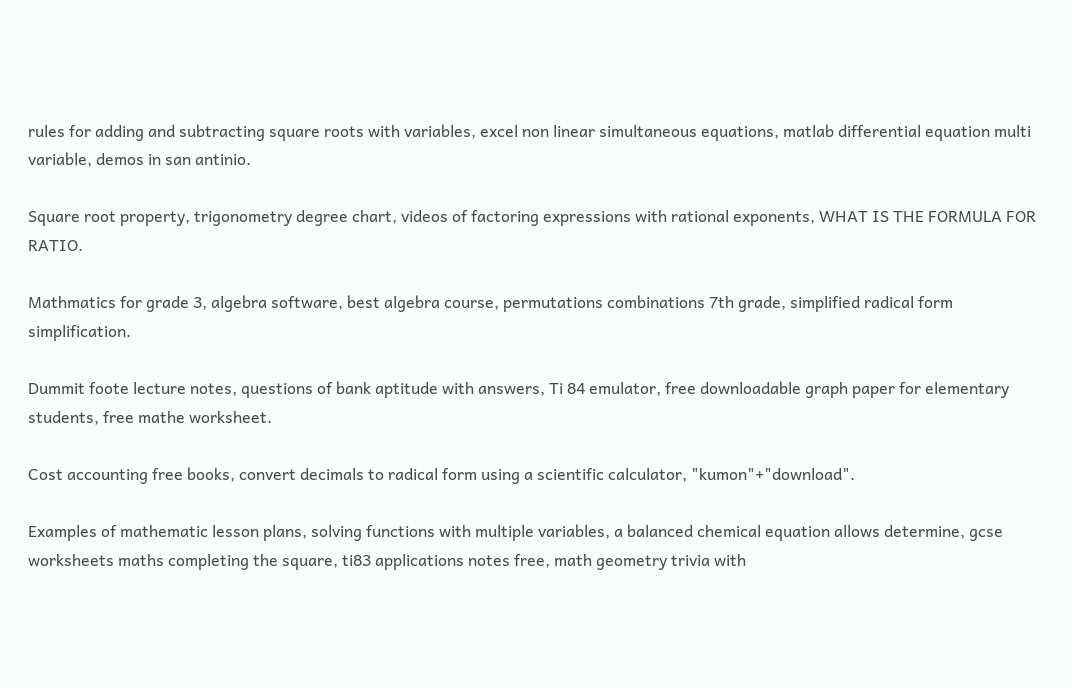rules for adding and subtracting square roots with variables, excel non linear simultaneous equations, matlab differential equation multi variable, demos in san antinio.

Square root property, trigonometry degree chart, videos of factoring expressions with rational exponents, WHAT IS THE FORMULA FOR RATIO.

Mathmatics for grade 3, algebra software, best algebra course, permutations combinations 7th grade, simplified radical form simplification.

Dummit foote lecture notes, questions of bank aptitude with answers, Ti 84 emulator, free downloadable graph paper for elementary students, free mathe worksheet.

Cost accounting free books, convert decimals to radical form using a scientific calculator, "kumon"+"download".

Examples of mathematic lesson plans, solving functions with multiple variables, a balanced chemical equation allows determine, gcse worksheets maths completing the square, ti83 applications notes free, math geometry trivia with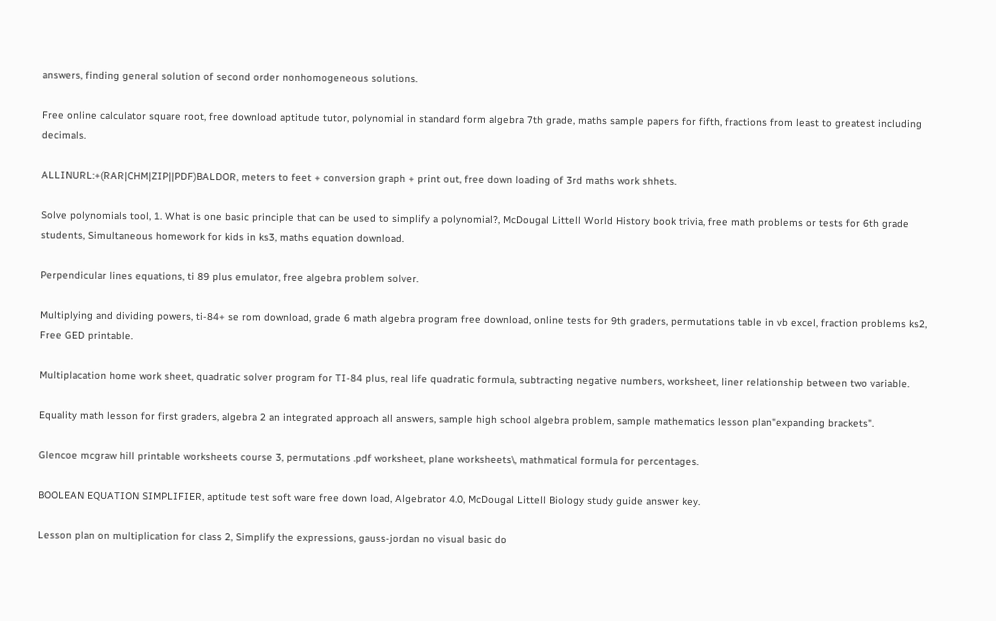answers, finding general solution of second order nonhomogeneous solutions.

Free online calculator square root, free download aptitude tutor, polynomial in standard form algebra 7th grade, maths sample papers for fifth, fractions from least to greatest including decimals.

ALLINURL:+(RAR|CHM|ZIP||PDF)BALDOR, meters to feet + conversion graph + print out, free down loading of 3rd maths work shhets.

Solve polynomials tool, 1. What is one basic principle that can be used to simplify a polynomial?, McDougal Littell World History book trivia, free math problems or tests for 6th grade students, Simultaneous homework for kids in ks3, maths equation download.

Perpendicular lines equations, ti 89 plus emulator, free algebra problem solver.

Multiplying and dividing powers, ti-84+ se rom download, grade 6 math algebra program free download, online tests for 9th graders, permutations table in vb excel, fraction problems ks2, Free GED printable.

Multiplacation home work sheet, quadratic solver program for TI-84 plus, real life quadratic formula, subtracting negative numbers, worksheet, liner relationship between two variable.

Equality math lesson for first graders, algebra 2 an integrated approach all answers, sample high school algebra problem, sample mathematics lesson plan"expanding brackets".

Glencoe mcgraw hill printable worksheets course 3, permutations .pdf worksheet, plane worksheets\, mathmatical formula for percentages.

BOOLEAN EQUATION SIMPLIFIER, aptitude test soft ware free down load, Algebrator 4.0, McDougal Littell Biology study guide answer key.

Lesson plan on multiplication for class 2, Simplify the expressions, gauss-jordan no visual basic do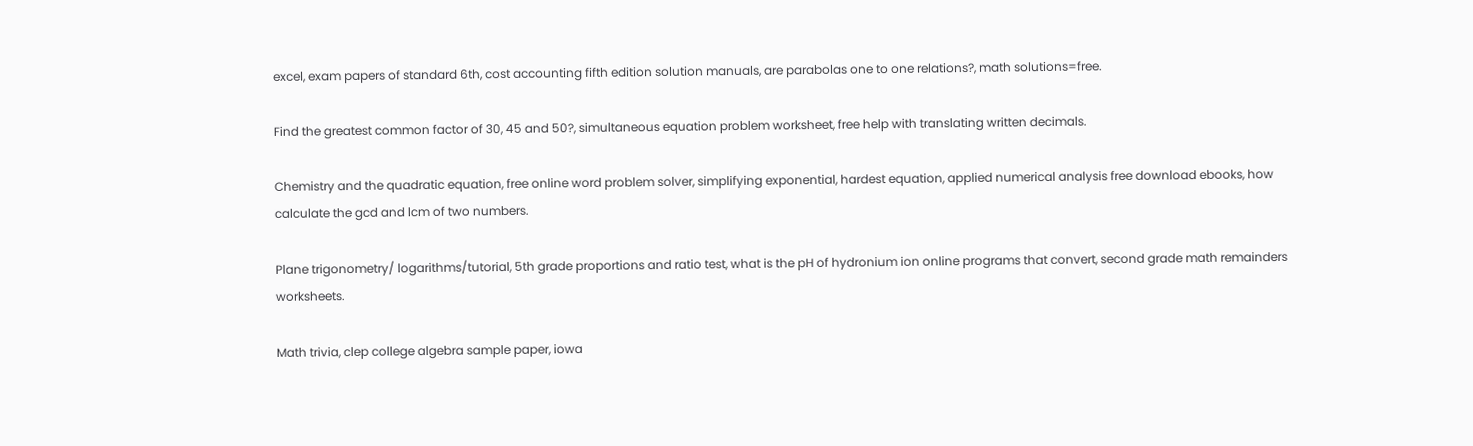excel, exam papers of standard 6th, cost accounting fifth edition solution manuals, are parabolas one to one relations?, math solutions=free.

Find the greatest common factor of 30, 45 and 50?, simultaneous equation problem worksheet, free help with translating written decimals.

Chemistry and the quadratic equation, free online word problem solver, simplifying exponential, hardest equation, applied numerical analysis free download ebooks, how calculate the gcd and lcm of two numbers.

Plane trigonometry/ logarithms/tutorial, 5th grade proportions and ratio test, what is the pH of hydronium ion online programs that convert, second grade math remainders worksheets.

Math trivia, clep college algebra sample paper, iowa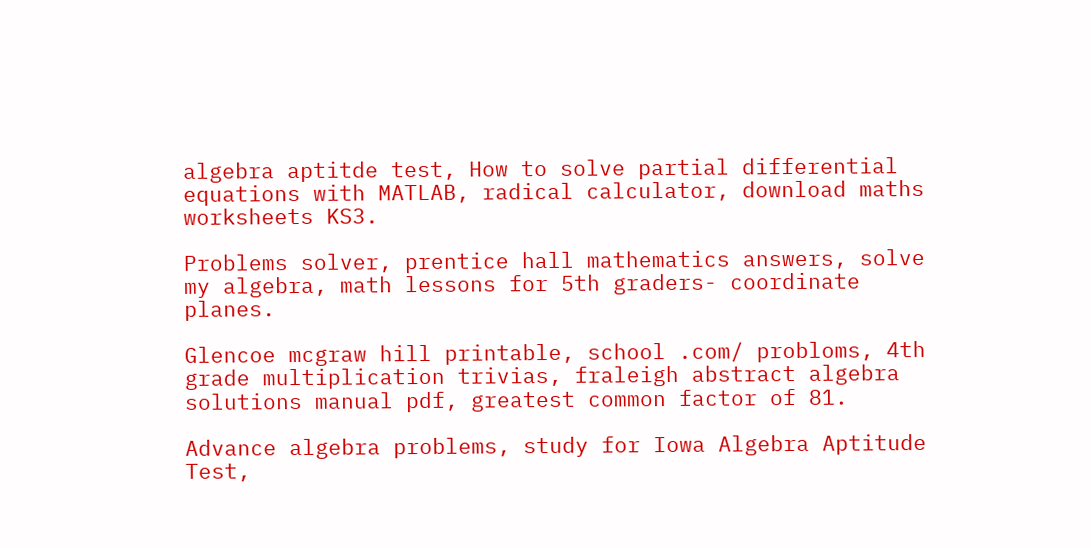algebra aptitde test, How to solve partial differential equations with MATLAB, radical calculator, download maths worksheets KS3.

Problems solver, prentice hall mathematics answers, solve my algebra, math lessons for 5th graders- coordinate planes.

Glencoe mcgraw hill printable, school .com/ probloms, 4th grade multiplication trivias, fraleigh abstract algebra solutions manual pdf, greatest common factor of 81.

Advance algebra problems, study for Iowa Algebra Aptitude Test,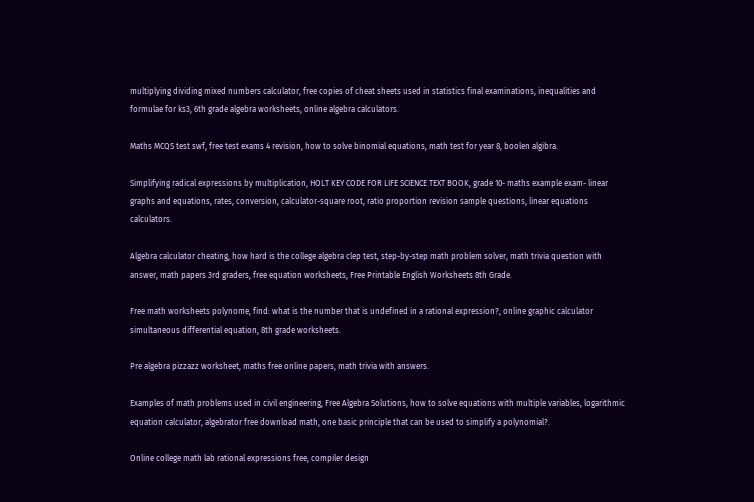multiplying dividing mixed numbers calculator, free copies of cheat sheets used in statistics final examinations, inequalities and formulae for ks3, 6th grade algebra worksheets, online algebra calculators.

Maths MCQS test swf, free test exams 4 revision, how to solve binomial equations, math test for year 8, boolen algibra.

Simplifying radical expressions by multiplication, HOLT KEY CODE FOR LIFE SCIENCE TEXT BOOK, grade 10- maths example exam- linear graphs and equations, rates, conversion, calculator-square root, ratio proportion revision sample questions, linear equations calculators.

Algebra calculator cheating, how hard is the college algebra clep test, step-by-step math problem solver, math trivia question with answer, math papers 3rd graders, free equation worksheets, Free Printable English Worksheets 8th Grade.

Free math worksheets polynome, find: what is the number that is undefined in a rational expression?, online graphic calculator simultaneous differential equation, 8th grade worksheets.

Pre algebra pizzazz worksheet, maths free online papers, math trivia with answers.

Examples of math problems used in civil engineering, Free Algebra Solutions, how to solve equations with multiple variables, logarithmic equation calculator, algebrator free download math, one basic principle that can be used to simplify a polynomial?.

Online college math lab rational expressions free, compiler design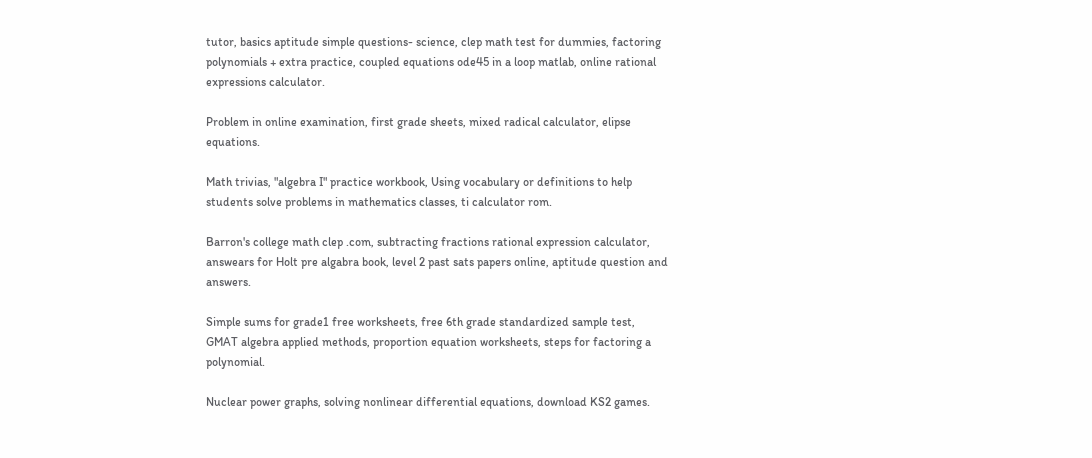tutor, basics aptitude simple questions- science, clep math test for dummies, factoring polynomials + extra practice, coupled equations ode45 in a loop matlab, online rational expressions calculator.

Problem in online examination, first grade sheets, mixed radical calculator, elipse equations.

Math trivias, "algebra I" practice workbook, Using vocabulary or definitions to help students solve problems in mathematics classes, ti calculator rom.

Barron's college math clep .com, subtracting fractions rational expression calculator, answears for Holt pre algabra book, level 2 past sats papers online, aptitude question and answers.

Simple sums for grade1 free worksheets, free 6th grade standardized sample test, GMAT algebra applied methods, proportion equation worksheets, steps for factoring a polynomial.

Nuclear power graphs, solving nonlinear differential equations, download KS2 games.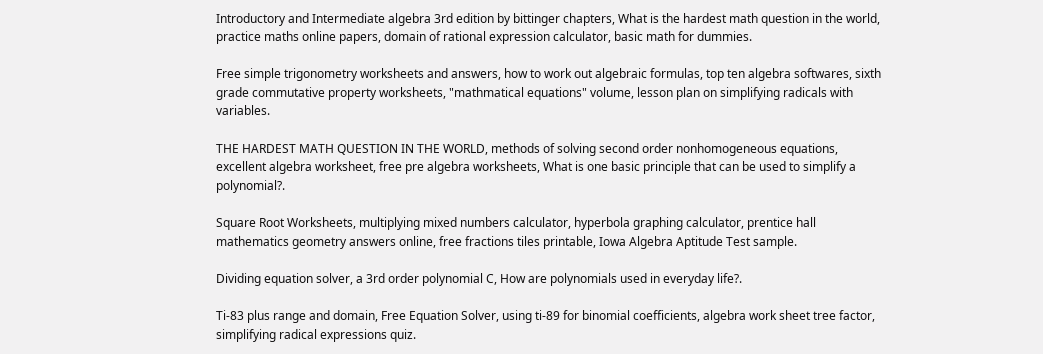Introductory and Intermediate algebra 3rd edition by bittinger chapters, What is the hardest math question in the world, practice maths online papers, domain of rational expression calculator, basic math for dummies.

Free simple trigonometry worksheets and answers, how to work out algebraic formulas, top ten algebra softwares, sixth grade commutative property worksheets, "mathmatical equations" volume, lesson plan on simplifying radicals with variables.

THE HARDEST MATH QUESTION IN THE WORLD, methods of solving second order nonhomogeneous equations, excellent algebra worksheet, free pre algebra worksheets, What is one basic principle that can be used to simplify a polynomial?.

Square Root Worksheets, multiplying mixed numbers calculator, hyperbola graphing calculator, prentice hall mathematics geometry answers online, free fractions tiles printable, Iowa Algebra Aptitude Test sample.

Dividing equation solver, a 3rd order polynomial C, How are polynomials used in everyday life?.

Ti-83 plus range and domain, Free Equation Solver, using ti-89 for binomial coefficients, algebra work sheet tree factor, simplifying radical expressions quiz.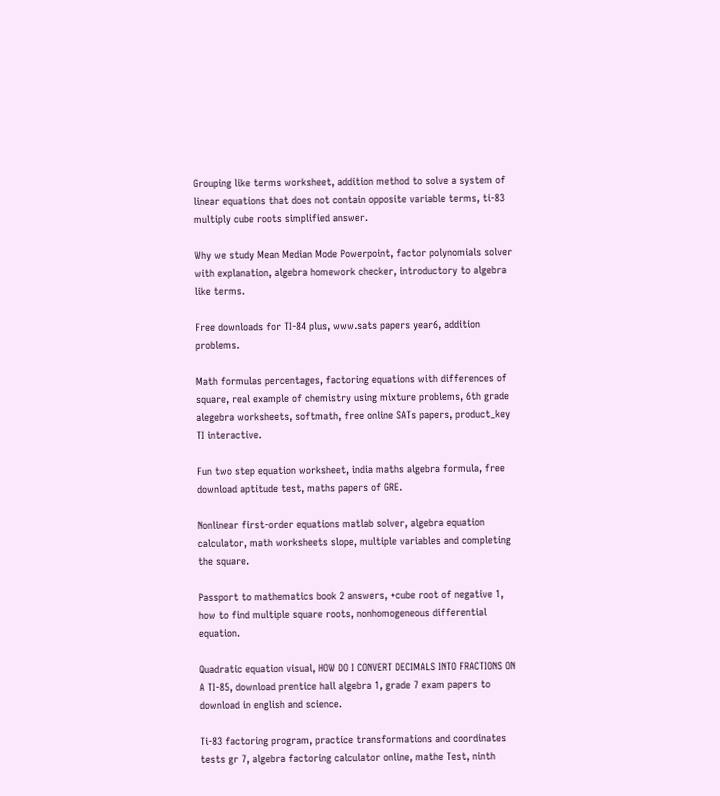Grouping like terms worksheet, addition method to solve a system of linear equations that does not contain opposite variable terms, ti-83 multiply cube roots simplified answer.

Why we study Mean Median Mode Powerpoint, factor polynomials solver with explanation, algebra homework checker, introductory to algebra like terms.

Free downloads for TI-84 plus, www.sats papers year6, addition problems.

Math formulas percentages, factoring equations with differences of square, real example of chemistry using mixture problems, 6th grade alegebra worksheets, softmath, free online SATs papers, product_key TI interactive.

Fun two step equation worksheet, india maths algebra formula, free download aptitude test, maths papers of GRE.

Nonlinear first-order equations matlab solver, algebra equation calculator, math worksheets slope, multiple variables and completing the square.

Passport to mathematics book 2 answers, +cube root of negative 1, how to find multiple square roots, nonhomogeneous differential equation.

Quadratic equation visual, HOW DO I CONVERT DECIMALS INTO FRACTIONS ON A TI-85, download prentice hall algebra 1, grade 7 exam papers to download in english and science.

Ti-83 factoring program, practice transformations and coordinates tests gr 7, algebra factoring calculator online, mathe Test, ninth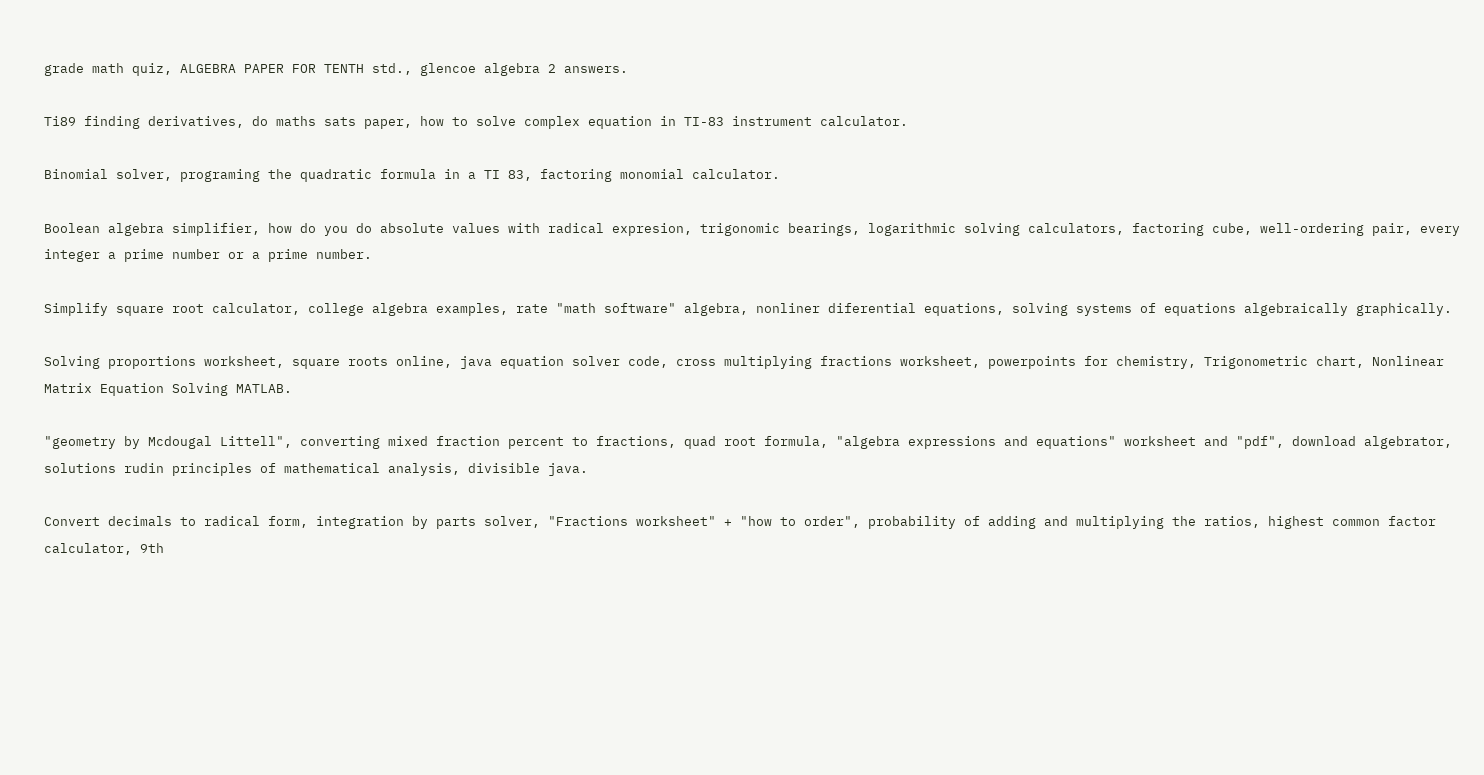grade math quiz, ALGEBRA PAPER FOR TENTH std., glencoe algebra 2 answers.

Ti89 finding derivatives, do maths sats paper, how to solve complex equation in TI-83 instrument calculator.

Binomial solver, programing the quadratic formula in a TI 83, factoring monomial calculator.

Boolean algebra simplifier, how do you do absolute values with radical expresion, trigonomic bearings, logarithmic solving calculators, factoring cube, well-ordering pair, every integer a prime number or a prime number.

Simplify square root calculator, college algebra examples, rate "math software" algebra, nonliner diferential equations, solving systems of equations algebraically graphically.

Solving proportions worksheet, square roots online, java equation solver code, cross multiplying fractions worksheet, powerpoints for chemistry, Trigonometric chart, Nonlinear Matrix Equation Solving MATLAB.

"geometry by Mcdougal Littell", converting mixed fraction percent to fractions, quad root formula, "algebra expressions and equations" worksheet and "pdf", download algebrator, solutions rudin principles of mathematical analysis, divisible java.

Convert decimals to radical form, integration by parts solver, "Fractions worksheet" + "how to order", probability of adding and multiplying the ratios, highest common factor calculator, 9th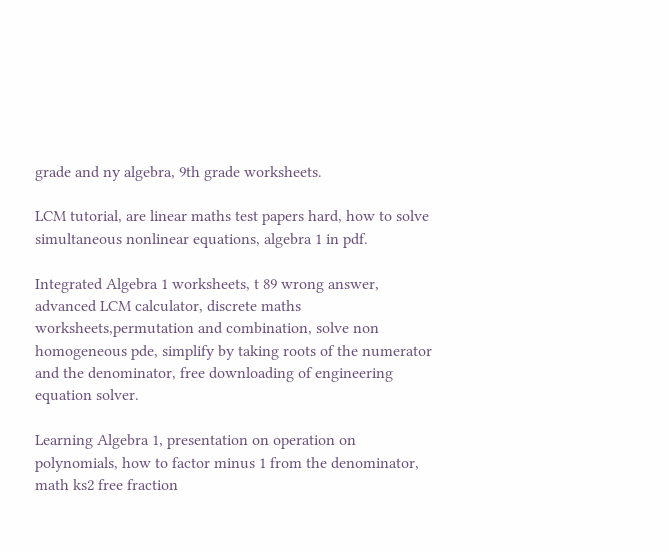grade and ny algebra, 9th grade worksheets.

LCM tutorial, are linear maths test papers hard, how to solve simultaneous nonlinear equations, algebra 1 in pdf.

Integrated Algebra 1 worksheets, t 89 wrong answer, advanced LCM calculator, discrete maths worksheets,permutation and combination, solve non homogeneous pde, simplify by taking roots of the numerator and the denominator, free downloading of engineering equation solver.

Learning Algebra 1, presentation on operation on polynomials, how to factor minus 1 from the denominator, math ks2 free fraction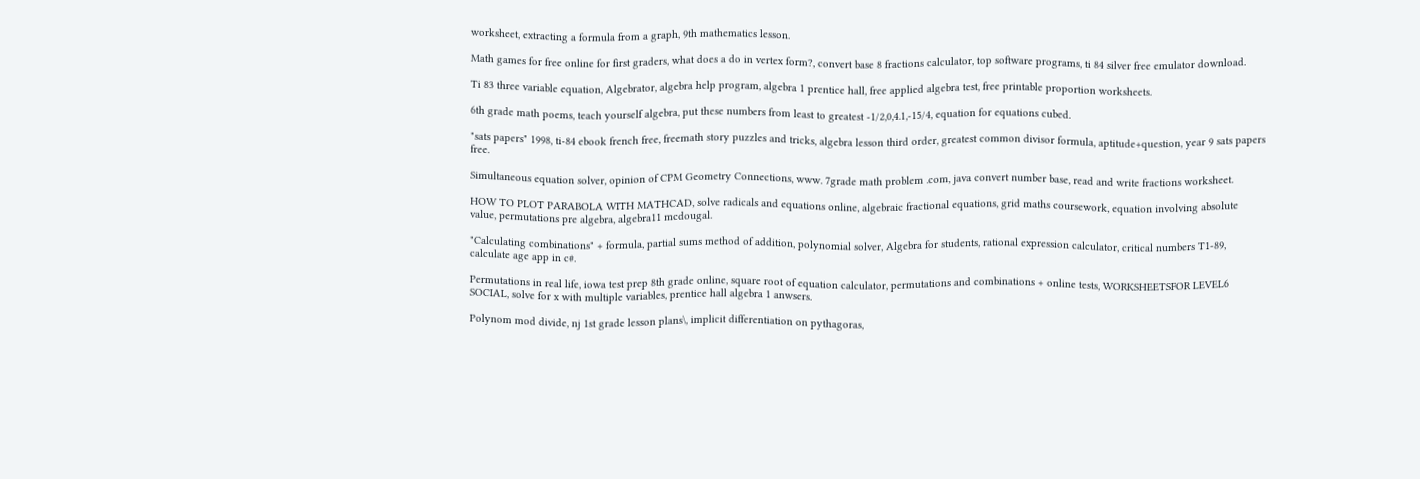worksheet, extracting a formula from a graph, 9th mathematics lesson.

Math games for free online for first graders, what does a do in vertex form?, convert base 8 fractions calculator, top software programs, ti 84 silver free emulator download.

Ti 83 three variable equation, Algebrator, algebra help program, algebra 1 prentice hall, free applied algebra test, free printable proportion worksheets.

6th grade math poems, teach yourself algebra, put these numbers from least to greatest -1/2,0,4.1,-15/4, equation for equations cubed.

"sats papers" 1998, ti-84 ebook french free, freemath story puzzles and tricks, algebra lesson third order, greatest common divisor formula, aptitude+question, year 9 sats papers free.

Simultaneous equation solver, opinion of CPM Geometry Connections, www. 7grade math problem .com, java convert number base, read and write fractions worksheet.

HOW TO PLOT PARABOLA WITH MATHCAD, solve radicals and equations online, algebraic fractional equations, grid maths coursework, equation involving absolute value, permutations pre algebra, algebra11 mcdougal.

"Calculating combinations" + formula, partial sums method of addition, polynomial solver, Algebra for students, rational expression calculator, critical numbers T1-89, calculate age app in c#.

Permutations in real life, iowa test prep 8th grade online, square root of equation calculator, permutations and combinations + online tests, WORKSHEETSFOR LEVEL6 SOCIAL, solve for x with multiple variables, prentice hall algebra 1 anwsers.

Polynom mod divide, nj 1st grade lesson plans\, implicit differentiation on pythagoras,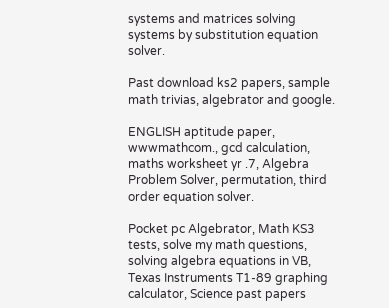systems and matrices solving systems by substitution equation solver.

Past download ks2 papers, sample math trivias, algebrator and google.

ENGLISH aptitude paper, wwwmathcom., gcd calculation, maths worksheet yr .7, Algebra Problem Solver, permutation, third order equation solver.

Pocket pc Algebrator, Math KS3 tests, solve my math questions, solving algebra equations in VB, Texas Instruments T1-89 graphing calculator, Science past papers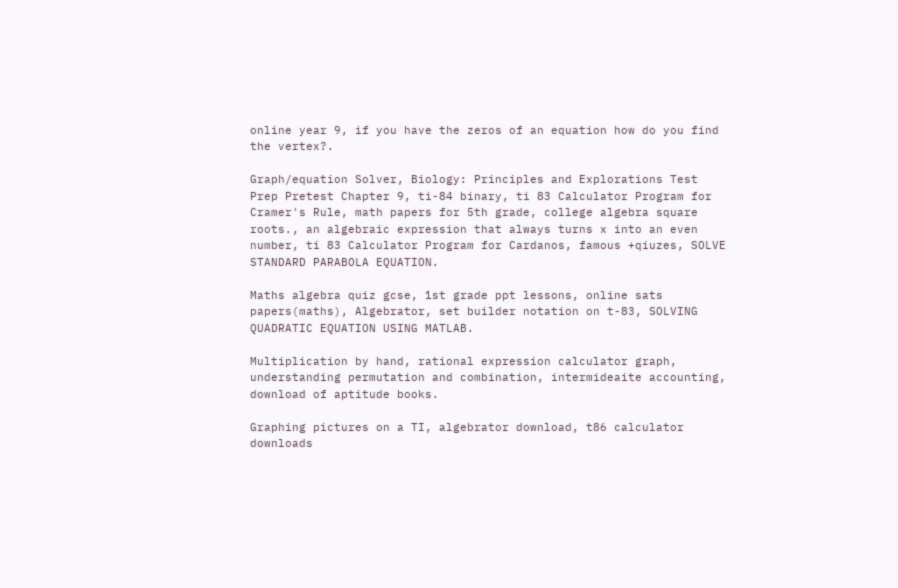online year 9, if you have the zeros of an equation how do you find the vertex?.

Graph/equation Solver, Biology: Principles and Explorations Test Prep Pretest Chapter 9, ti-84 binary, ti 83 Calculator Program for Cramer's Rule, math papers for 5th grade, college algebra square roots., an algebraic expression that always turns x into an even number, ti 83 Calculator Program for Cardanos, famous +qiuzes, SOLVE STANDARD PARABOLA EQUATION.

Maths algebra quiz gcse, 1st grade ppt lessons, online sats papers(maths), Algebrator, set builder notation on t-83, SOLVING QUADRATIC EQUATION USING MATLAB.

Multiplication by hand, rational expression calculator graph, understanding permutation and combination, intermideaite accounting, download of aptitude books.

Graphing pictures on a TI, algebrator download, t86 calculator downloads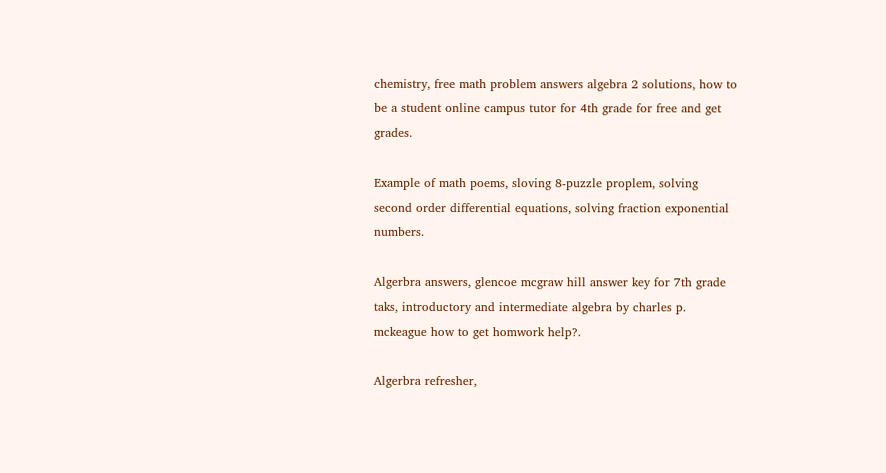chemistry, free math problem answers algebra 2 solutions, how to be a student online campus tutor for 4th grade for free and get grades.

Example of math poems, sloving 8-puzzle proplem, solving second order differential equations, solving fraction exponential numbers.

Algerbra answers, glencoe mcgraw hill answer key for 7th grade taks, introductory and intermediate algebra by charles p. mckeague how to get homwork help?.

Algerbra refresher,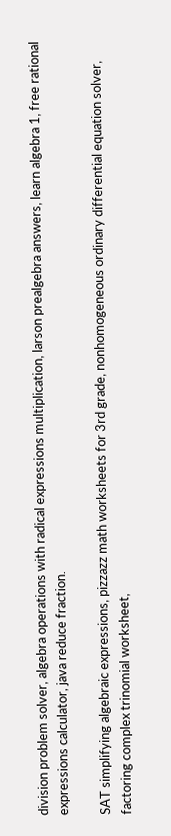division problem solver, algebra operations with radical expressions multiplication, larson prealgebra answers, learn algebra 1, free rational expressions calculator, java reduce fraction.

SAT simplifying algebraic expressions, pizzazz math worksheets for 3rd grade, nonhomogeneous ordinary differential equation solver, factoring complex trinomial worksheet,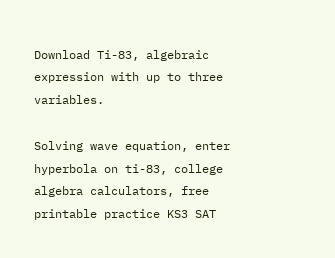Download Ti-83, algebraic expression with up to three variables.

Solving wave equation, enter hyperbola on ti-83, college algebra calculators, free printable practice KS3 SAT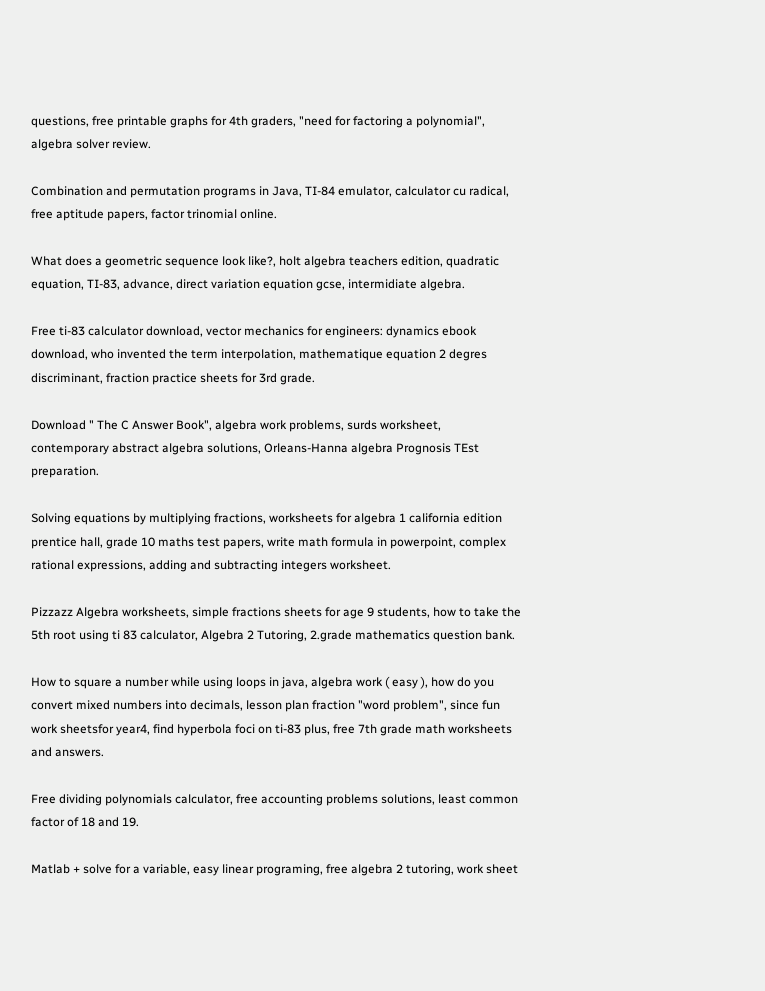questions, free printable graphs for 4th graders, "need for factoring a polynomial", algebra solver review.

Combination and permutation programs in Java, TI-84 emulator, calculator cu radical, free aptitude papers, factor trinomial online.

What does a geometric sequence look like?, holt algebra teachers edition, quadratic equation, TI-83, advance, direct variation equation gcse, intermidiate algebra.

Free ti-83 calculator download, vector mechanics for engineers: dynamics ebook download, who invented the term interpolation, mathematique equation 2 degres discriminant, fraction practice sheets for 3rd grade.

Download " The C Answer Book", algebra work problems, surds worksheet, contemporary abstract algebra solutions, Orleans-Hanna algebra Prognosis TEst preparation.

Solving equations by multiplying fractions, worksheets for algebra 1 california edition prentice hall, grade 10 maths test papers, write math formula in powerpoint, complex rational expressions, adding and subtracting integers worksheet.

Pizzazz Algebra worksheets, simple fractions sheets for age 9 students, how to take the 5th root using ti 83 calculator, Algebra 2 Tutoring, 2.grade mathematics question bank.

How to square a number while using loops in java, algebra work ( easy ), how do you convert mixed numbers into decimals, lesson plan fraction "word problem", since fun work sheetsfor year4, find hyperbola foci on ti-83 plus, free 7th grade math worksheets and answers.

Free dividing polynomials calculator, free accounting problems solutions, least common factor of 18 and 19.

Matlab + solve for a variable, easy linear programing, free algebra 2 tutoring, work sheet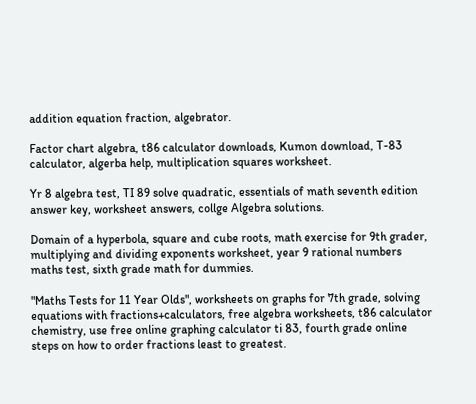addition equation fraction, algebrator.

Factor chart algebra, t86 calculator downloads, Kumon download, T-83 calculator, algerba help, multiplication squares worksheet.

Yr 8 algebra test, TI 89 solve quadratic, essentials of math seventh edition answer key, worksheet answers, collge Algebra solutions.

Domain of a hyperbola, square and cube roots, math exercise for 9th grader, multiplying and dividing exponents worksheet, year 9 rational numbers maths test, sixth grade math for dummies.

"Maths Tests for 11 Year Olds", worksheets on graphs for 7th grade, solving equations with fractions+calculators, free algebra worksheets, t86 calculator chemistry, use free online graphing calculator ti 83, fourth grade online steps on how to order fractions least to greatest.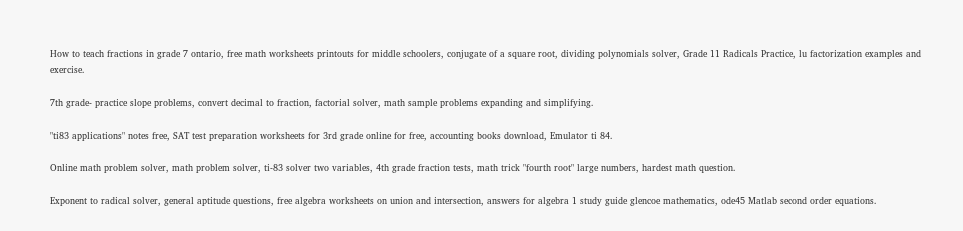How to teach fractions in grade 7 ontario, free math worksheets printouts for middle schoolers, conjugate of a square root, dividing polynomials solver, Grade 11 Radicals Practice, lu factorization examples and exercise.

7th grade- practice slope problems, convert decimal to fraction, factorial solver, math sample problems expanding and simplifying.

"ti83 applications" notes free, SAT test preparation worksheets for 3rd grade online for free, accounting books download, Emulator ti 84.

Online math problem solver, math problem solver, ti-83 solver two variables, 4th grade fraction tests, math trick "fourth root" large numbers, hardest math question.

Exponent to radical solver, general aptitude questions, free algebra worksheets on union and intersection, answers for algebra 1 study guide glencoe mathematics, ode45 Matlab second order equations.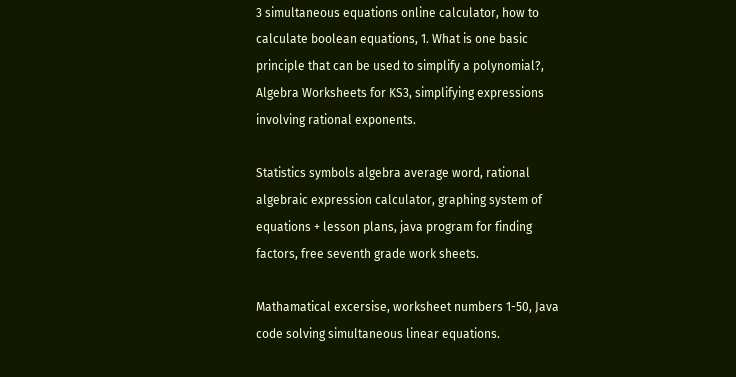3 simultaneous equations online calculator, how to calculate boolean equations, 1. What is one basic principle that can be used to simplify a polynomial?, Algebra Worksheets for KS3, simplifying expressions involving rational exponents.

Statistics symbols algebra average word, rational algebraic expression calculator, graphing system of equations + lesson plans, java program for finding factors, free seventh grade work sheets.

Mathamatical excersise, worksheet numbers 1-50, Java code solving simultaneous linear equations.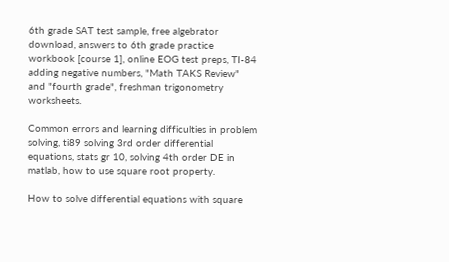6th grade SAT test sample, free algebrator download, answers to 6th grade practice workbook [course 1], online EOG test preps, TI-84 adding negative numbers, "Math TAKS Review" and "fourth grade", freshman trigonometry worksheets.

Common errors and learning difficulties in problem solving, ti89 solving 3rd order differential equations, stats gr 10, solving 4th order DE in matlab, how to use square root property.

How to solve differential equations with square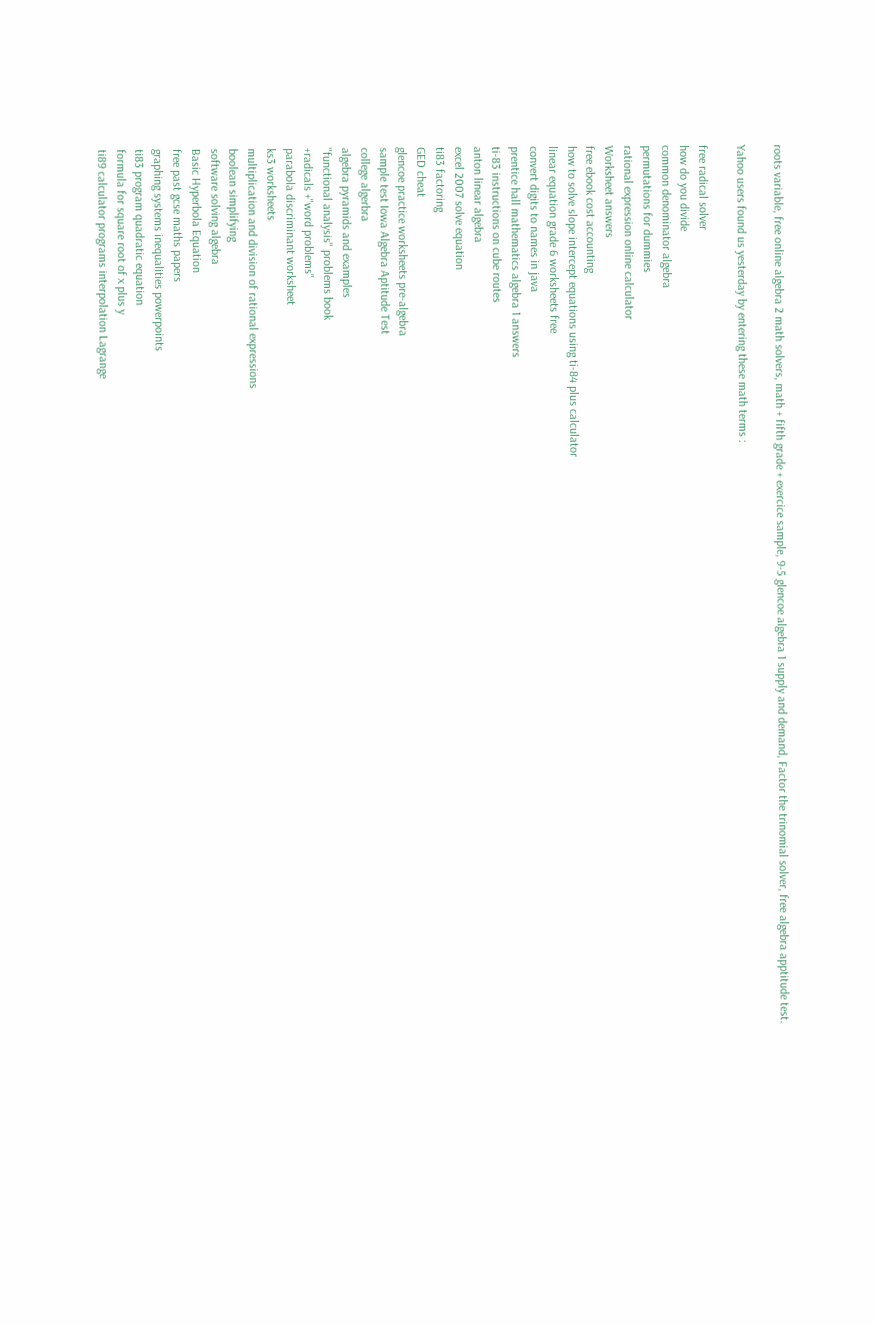roots variable, free online algebra 2 math solvers, math + fifth grade + exercice sample, 9-5 glencoe algebra 1 supply and demand, Factor the trinomial solver, free algebra apptitude test.

Yahoo users found us yesterday by entering these math terms :

free radical solver
how do you divide
common denominator algebra
permutations for dummies
rational expression online calculator
Worksheet answers
free ebook cost accounting
how to solve slope intercept equations using ti-84 plus calculator
linear equation grade 6 worksheets free
convert digits to names in java
prentice hall mathematics algebra 1 answers
ti-83 instructions on cube routes
anton linear algebra
excel 2007 solve equation
ti83 factoring
GED cheat
glencoe practice worksheets pre-algebra
sample test Iowa Algebra Aptitude Test
college algerbra
algebra pyramids and examples
"functional analysis" problems book
+radicals +"word problems"
parabola discriminant worksheet
ks3 worksheets
multiplication and division of rational expressions
boolean simplifying
software solving algebra
Basic Hyperbola Equation
free past gcse maths papers
graphing systems inequalities powerpoints
ti83 program quadratic equation
formula for square root of x plus y
ti89 calculator programs interpolation Lagrange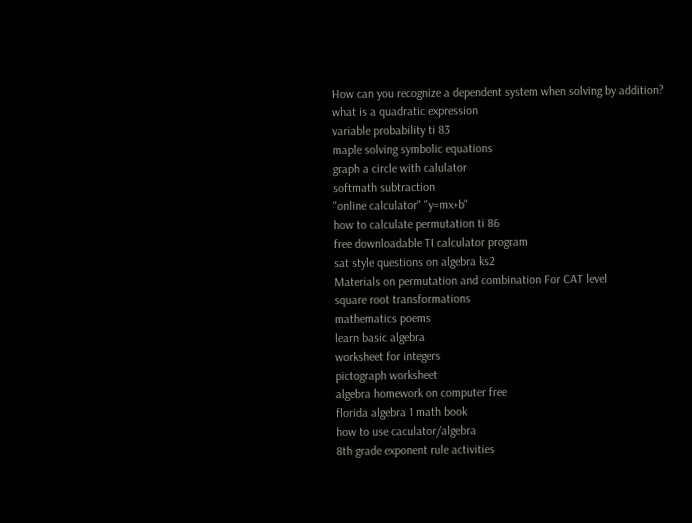How can you recognize a dependent system when solving by addition?
what is a quadratic expression
variable probability ti 83
maple solving symbolic equations
graph a circle with calulator
softmath subtraction
"online calculator" "y=mx+b"
how to calculate permutation ti 86
free downloadable TI calculator program
sat style questions on algebra ks2
Materials on permutation and combination For CAT level
square root transformations
mathematics poems
learn basic algebra
worksheet for integers
pictograph worksheet
algebra homework on computer free
florida algebra 1 math book
how to use caculator/algebra
8th grade exponent rule activities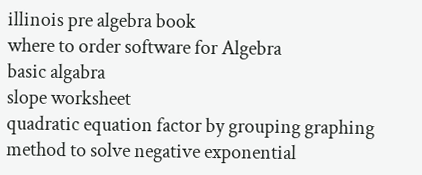illinois pre algebra book
where to order software for Algebra
basic algabra
slope worksheet
quadratic equation factor by grouping graphing
method to solve negative exponential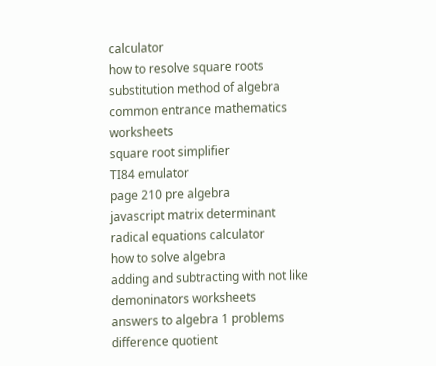calculator
how to resolve square roots
substitution method of algebra
common entrance mathematics worksheets
square root simplifier
TI84 emulator
page 210 pre algebra
javascript matrix determinant
radical equations calculator
how to solve algebra
adding and subtracting with not like demoninators worksheets
answers to algebra 1 problems
difference quotient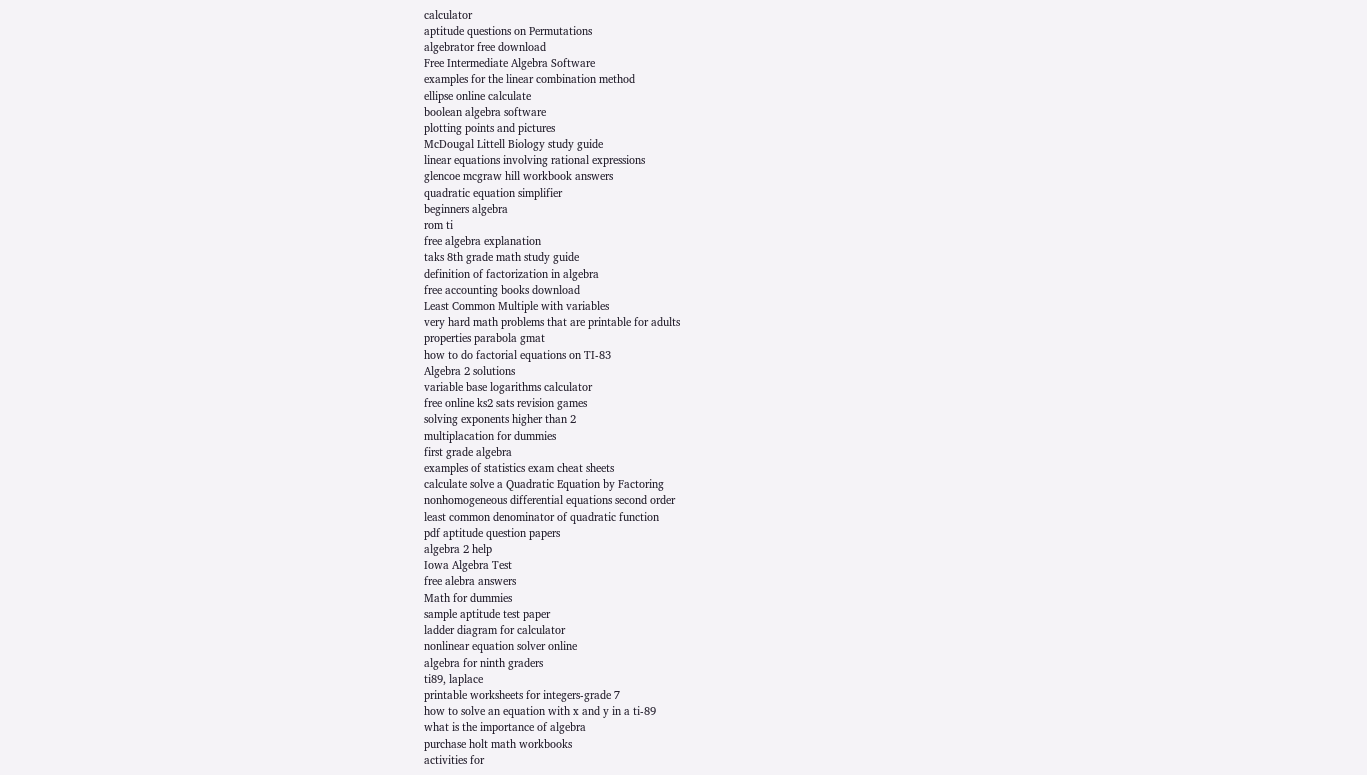calculator
aptitude questions on Permutations
algebrator free download
Free Intermediate Algebra Software
examples for the linear combination method
ellipse online calculate
boolean algebra software
plotting points and pictures
McDougal Littell Biology study guide
linear equations involving rational expressions
glencoe mcgraw hill workbook answers
quadratic equation simplifier
beginners algebra
rom ti
free algebra explanation
taks 8th grade math study guide
definition of factorization in algebra
free accounting books download
Least Common Multiple with variables
very hard math problems that are printable for adults
properties parabola gmat
how to do factorial equations on TI-83
Algebra 2 solutions
variable base logarithms calculator
free online ks2 sats revision games
solving exponents higher than 2
multiplacation for dummies
first grade algebra
examples of statistics exam cheat sheets
calculate solve a Quadratic Equation by Factoring
nonhomogeneous differential equations second order
least common denominator of quadratic function
pdf aptitude question papers
algebra 2 help
Iowa Algebra Test
free alebra answers
Math for dummies
sample aptitude test paper
ladder diagram for calculator
nonlinear equation solver online
algebra for ninth graders
ti89, laplace
printable worksheets for integers-grade 7
how to solve an equation with x and y in a ti-89
what is the importance of algebra
purchase holt math workbooks
activities for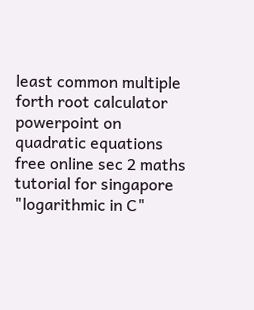least common multiple
forth root calculator
powerpoint on quadratic equations
free online sec 2 maths tutorial for singapore
"logarithmic in C"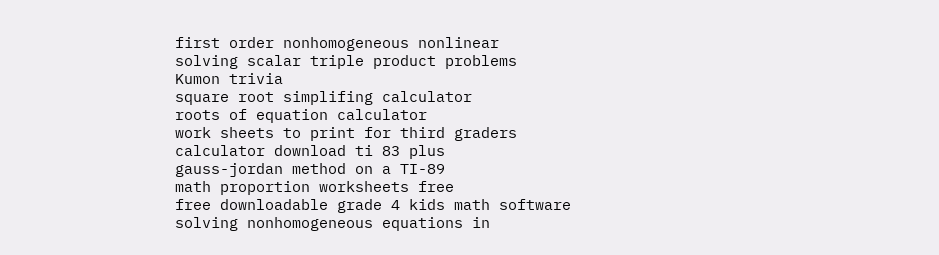first order nonhomogeneous nonlinear
solving scalar triple product problems
Kumon trivia
square root simplifing calculator
roots of equation calculator
work sheets to print for third graders
calculator download ti 83 plus
gauss-jordan method on a TI-89
math proportion worksheets free
free downloadable grade 4 kids math software
solving nonhomogeneous equations in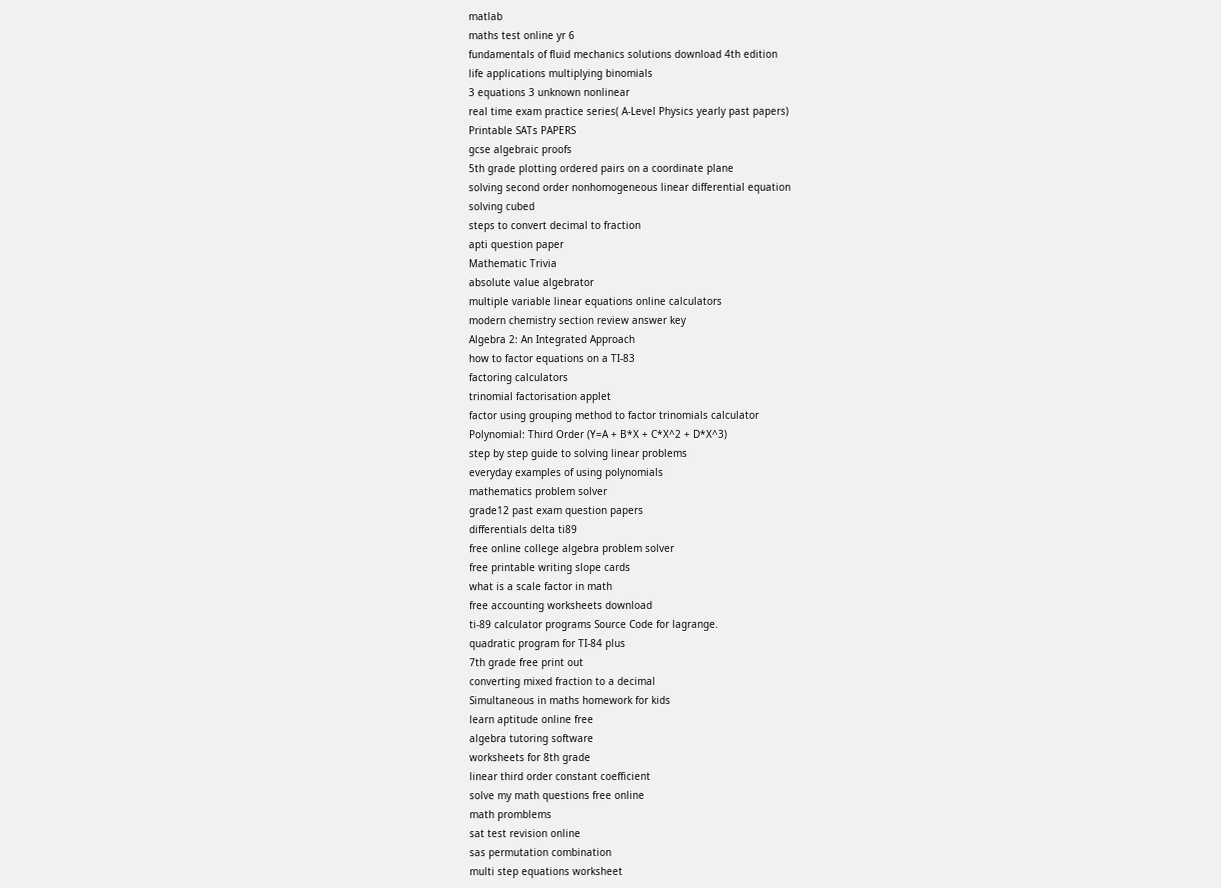matlab
maths test online yr 6
fundamentals of fluid mechanics solutions download 4th edition
life applications multiplying binomials
3 equations 3 unknown nonlinear
real time exam practice series( A-Level Physics yearly past papers)
Printable SATs PAPERS
gcse algebraic proofs
5th grade plotting ordered pairs on a coordinate plane
solving second order nonhomogeneous linear differential equation
solving cubed
steps to convert decimal to fraction
apti question paper
Mathematic Trivia
absolute value algebrator
multiple variable linear equations online calculators
modern chemistry section review answer key
Algebra 2: An Integrated Approach
how to factor equations on a TI-83
factoring calculators
trinomial factorisation applet
factor using grouping method to factor trinomials calculator
Polynomial: Third Order (Y=A + B*X + C*X^2 + D*X^3)
step by step guide to solving linear problems
everyday examples of using polynomials
mathematics problem solver
grade12 past exam question papers
differentials delta ti89
free online college algebra problem solver
free printable writing slope cards
what is a scale factor in math
free accounting worksheets download
ti-89 calculator programs Source Code for lagrange.
quadratic program for TI-84 plus
7th grade free print out
converting mixed fraction to a decimal
Simultaneous in maths homework for kids
learn aptitude online free
algebra tutoring software
worksheets for 8th grade
linear third order constant coefficient
solve my math questions free online
math promblems
sat test revision online
sas permutation combination
multi step equations worksheet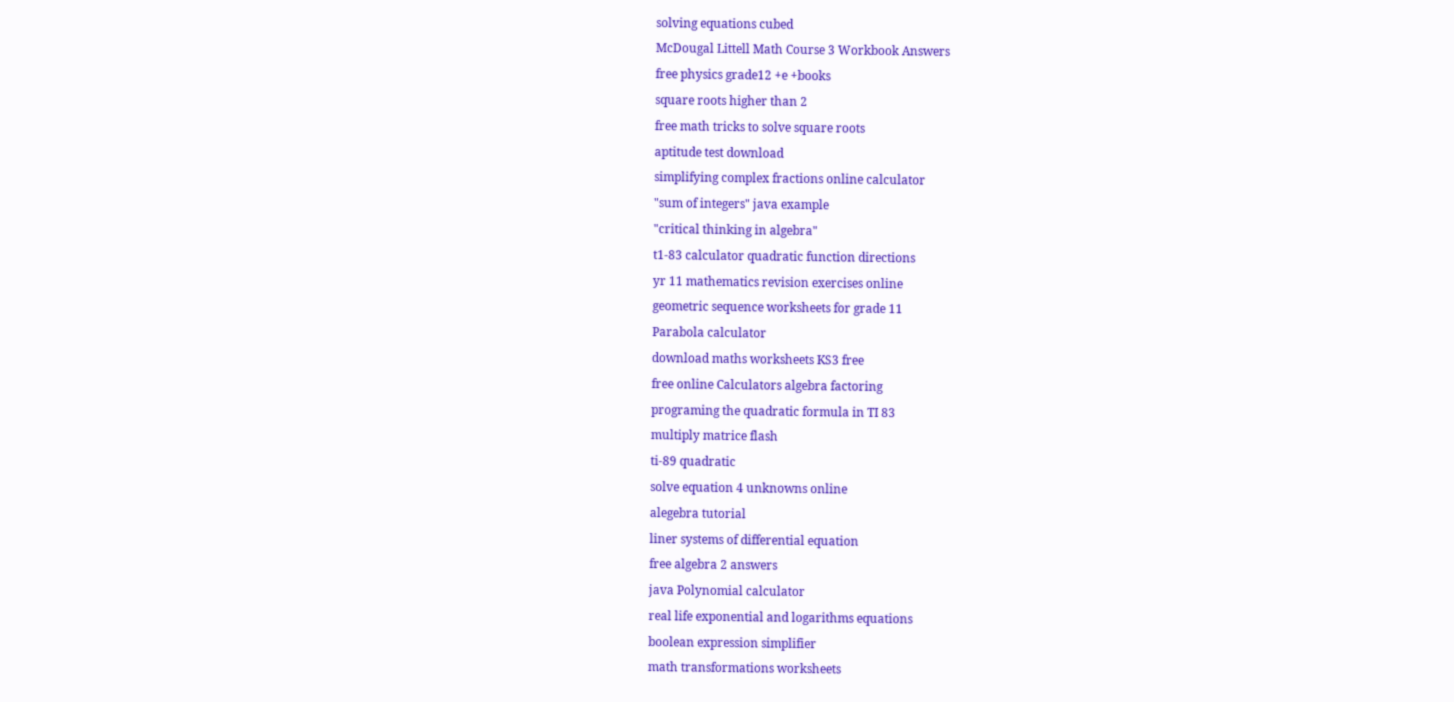solving equations cubed
McDougal Littell Math Course 3 Workbook Answers
free physics grade12 +e +books
square roots higher than 2
free math tricks to solve square roots
aptitude test download
simplifying complex fractions online calculator
"sum of integers" java example
"critical thinking in algebra"
t1-83 calculator quadratic function directions
yr 11 mathematics revision exercises online
geometric sequence worksheets for grade 11
Parabola calculator
download maths worksheets KS3 free
free online Calculators algebra factoring
programing the quadratic formula in TI 83
multiply matrice flash
ti-89 quadratic
solve equation 4 unknowns online
alegebra tutorial
liner systems of differential equation
free algebra 2 answers
java Polynomial calculator
real life exponential and logarithms equations
boolean expression simplifier
math transformations worksheets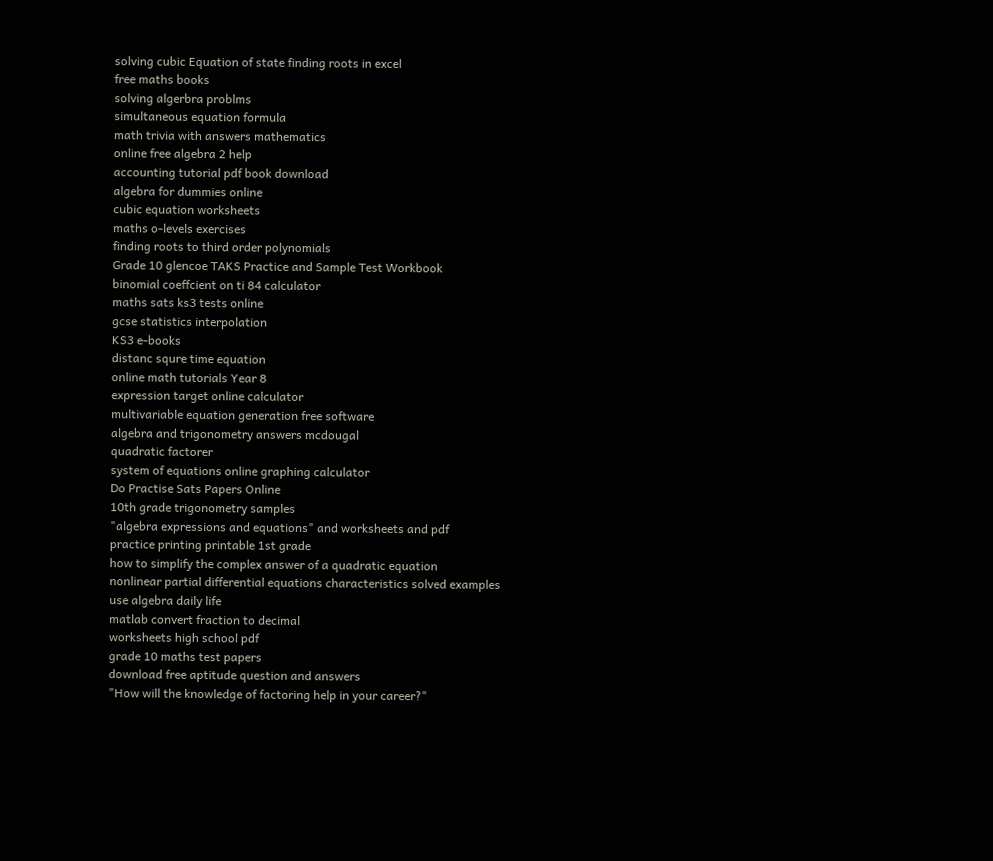solving cubic Equation of state finding roots in excel
free maths books
solving algerbra problms
simultaneous equation formula
math trivia with answers mathematics
online free algebra 2 help
accounting tutorial pdf book download
algebra for dummies online
cubic equation worksheets
maths o-levels exercises
finding roots to third order polynomials
Grade 10 glencoe TAKS Practice and Sample Test Workbook
binomial coeffcient on ti 84 calculator
maths sats ks3 tests online
gcse statistics interpolation
KS3 e-books
distanc squre time equation
online math tutorials Year 8
expression target online calculator
multivariable equation generation free software
algebra and trigonometry answers mcdougal
quadratic factorer
system of equations online graphing calculator
Do Practise Sats Papers Online
10th grade trigonometry samples
"algebra expressions and equations" and worksheets and pdf
practice printing printable 1st grade
how to simplify the complex answer of a quadratic equation
nonlinear partial differential equations characteristics solved examples
use algebra daily life
matlab convert fraction to decimal
worksheets high school pdf
grade 10 maths test papers
download free aptitude question and answers
"How will the knowledge of factoring help in your career?"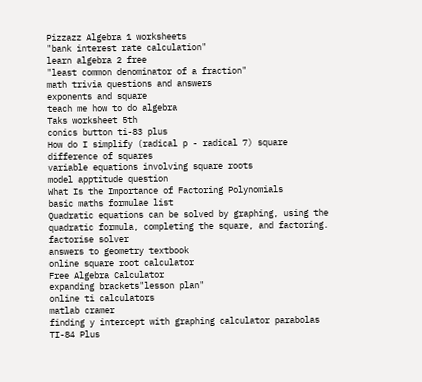Pizzazz Algebra 1 worksheets
"bank interest rate calculation"
learn algebra 2 free
"least common denominator of a fraction"
math trivia questions and answers
exponents and square
teach me how to do algebra
Taks worksheet 5th
conics button ti-83 plus
How do I simplify (radical p - radical 7) square
difference of squares
variable equations involving square roots
model apptitude question
What Is the Importance of Factoring Polynomials
basic maths formulae list
Quadratic equations can be solved by graphing, using the quadratic formula, completing the square, and factoring.
factorise solver
answers to geometry textbook
online square root calculator
Free Algebra Calculator
expanding brackets"lesson plan"
online ti calculators
matlab cramer
finding y intercept with graphing calculator parabolas
TI-84 Plus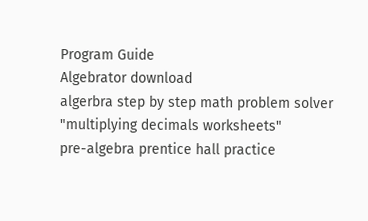Program Guide
Algebrator download
algerbra step by step math problem solver
"multiplying decimals worksheets"
pre-algebra prentice hall practice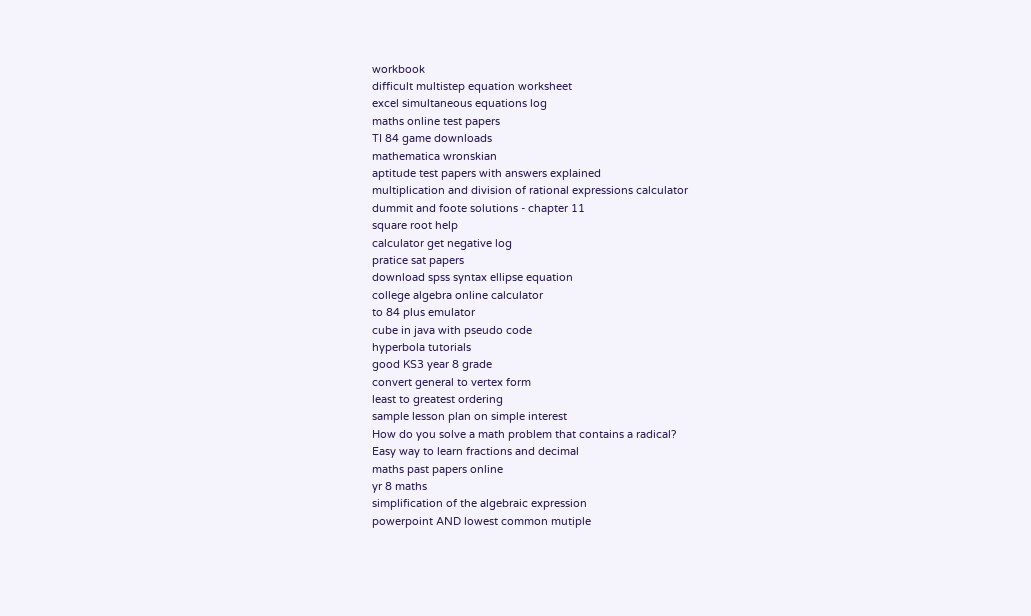workbook
difficult multistep equation worksheet
excel simultaneous equations log
maths online test papers
TI 84 game downloads
mathematica wronskian
aptitude test papers with answers explained
multiplication and division of rational expressions calculator
dummit and foote solutions - chapter 11
square root help
calculator get negative log
pratice sat papers
download spss syntax ellipse equation
college algebra online calculator
to 84 plus emulator
cube in java with pseudo code
hyperbola tutorials
good KS3 year 8 grade
convert general to vertex form
least to greatest ordering
sample lesson plan on simple interest
How do you solve a math problem that contains a radical?
Easy way to learn fractions and decimal
maths past papers online
yr 8 maths
simplification of the algebraic expression
powerpoint AND lowest common mutiple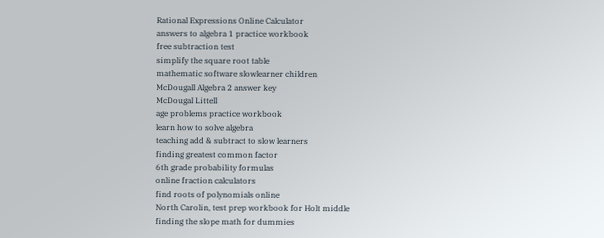Rational Expressions Online Calculator
answers to algebra 1 practice workbook
free subtraction test
simplify the square root table
mathematic software slowlearner children
McDougall Algebra 2 answer key
McDougal Littell
age problems practice workbook
learn how to solve algebra
teaching add & subtract to slow learners
finding greatest common factor
6th grade probability formulas
online fraction calculators
find roots of polynomials online
North Carolin, test prep workbook for Holt middle
finding the slope math for dummies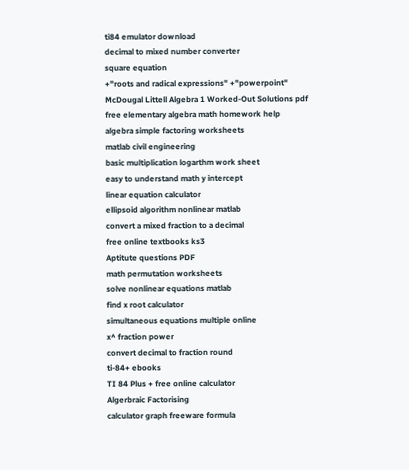ti84 emulator download
decimal to mixed number converter
square equation
+"roots and radical expressions" +"powerpoint"
McDougal Littell Algebra 1 Worked-Out Solutions pdf
free elementary algebra math homework help
algebra simple factoring worksheets
matlab civil engineering
basic multiplication logarthm work sheet
easy to understand math y intercept
linear equation calculator
ellipsoid algorithm nonlinear matlab
convert a mixed fraction to a decimal
free online textbooks ks3
Aptitute questions PDF
math permutation worksheets
solve nonlinear equations matlab
find x root calculator
simultaneous equations multiple online
x^ fraction power
convert decimal to fraction round
ti-84+ ebooks
TI 84 Plus + free online calculator
Algerbraic Factorising
calculator graph freeware formula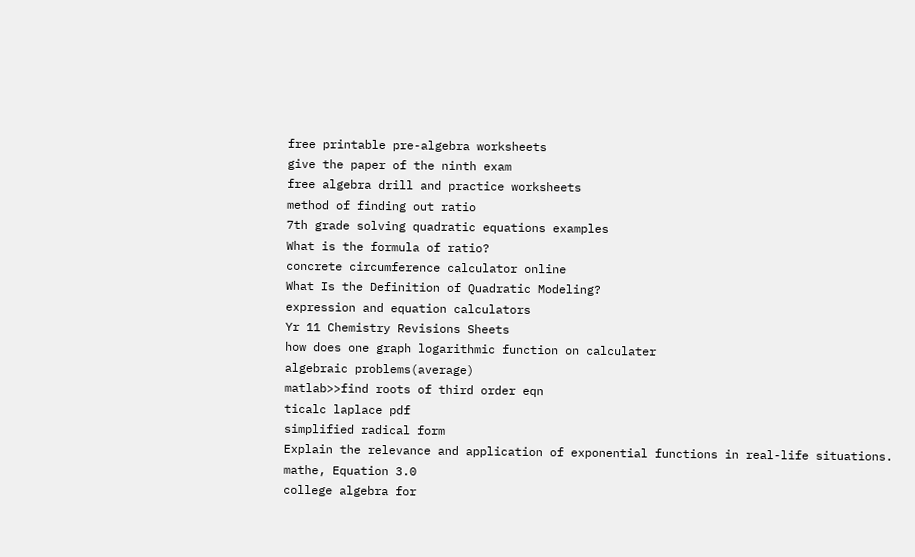free printable pre-algebra worksheets
give the paper of the ninth exam
free algebra drill and practice worksheets
method of finding out ratio
7th grade solving quadratic equations examples
What is the formula of ratio?
concrete circumference calculator online
What Is the Definition of Quadratic Modeling?
expression and equation calculators
Yr 11 Chemistry Revisions Sheets
how does one graph logarithmic function on calculater
algebraic problems(average)
matlab>>find roots of third order eqn
ticalc laplace pdf
simplified radical form
Explain the relevance and application of exponential functions in real-life situations.
mathe, Equation 3.0
college algebra for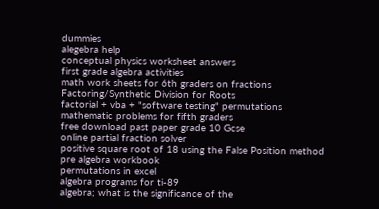dummies
alegebra help
conceptual physics worksheet answers
first grade algebra activities
math work sheets for 6th graders on fractions
Factoring/Synthetic Division for Roots
factorial + vba + "software testing" permutations
mathematic problems for fifth graders
free download past paper grade 10 Gcse
online partial fraction solver
positive square root of 18 using the False Position method
pre algebra workbook
permutations in excel
algebra programs for ti-89
algebra; what is the significance of the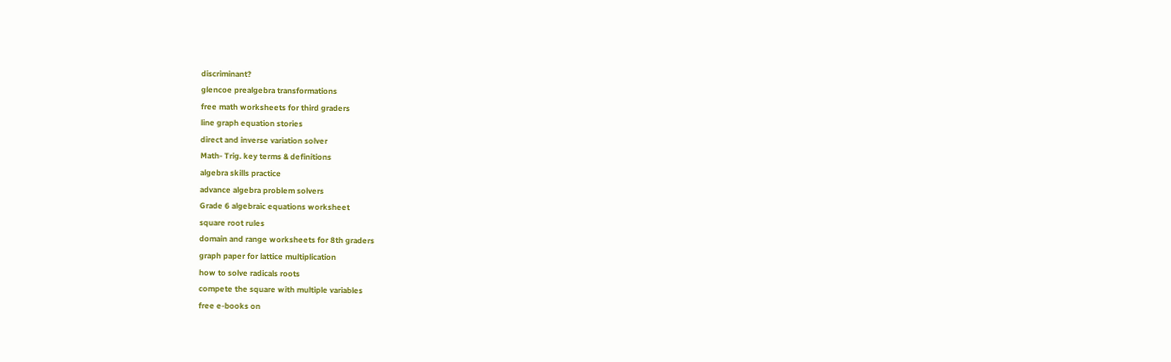discriminant?
glencoe prealgebra transformations
free math worksheets for third graders
line graph equation stories
direct and inverse variation solver
Math- Trig. key terms & definitions
algebra skills practice
advance algebra problem solvers
Grade 6 algebraic equations worksheet
square root rules
domain and range worksheets for 8th graders
graph paper for lattice multiplication
how to solve radicals roots
compete the square with multiple variables
free e-books on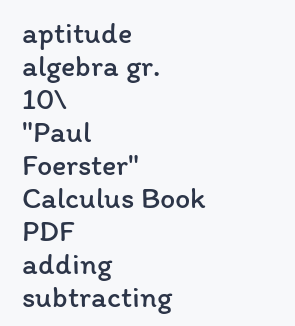aptitude
algebra gr. 10\
"Paul Foerster" Calculus Book PDF
adding subtracting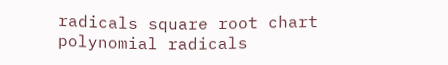radicals square root chart
polynomial radicals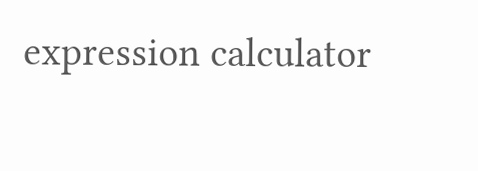expression calculator